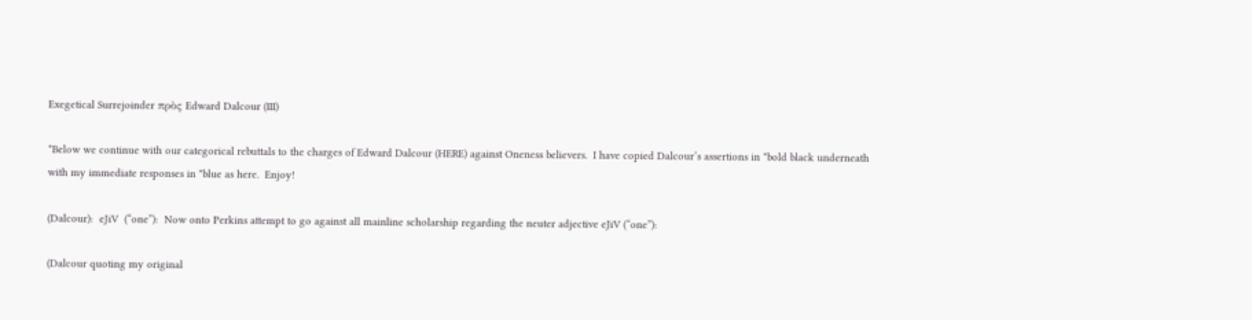Exegetical Surrejoinder πρὸς Edward Dalcour (III)

*Below we continue with our categorical rebuttals to the charges of Edward Dalcour (HERE) against Oneness believers.  I have copied Dalcour’s assertions in *bold black underneath with my immediate responses in *blue as here.  Enjoy!

(Dalcour):  eJiV  (“one”):  Now onto Perkins attempt to go against all mainline scholarship regarding the neuter adjective eJiV (“one”):

(Dalcour quoting my original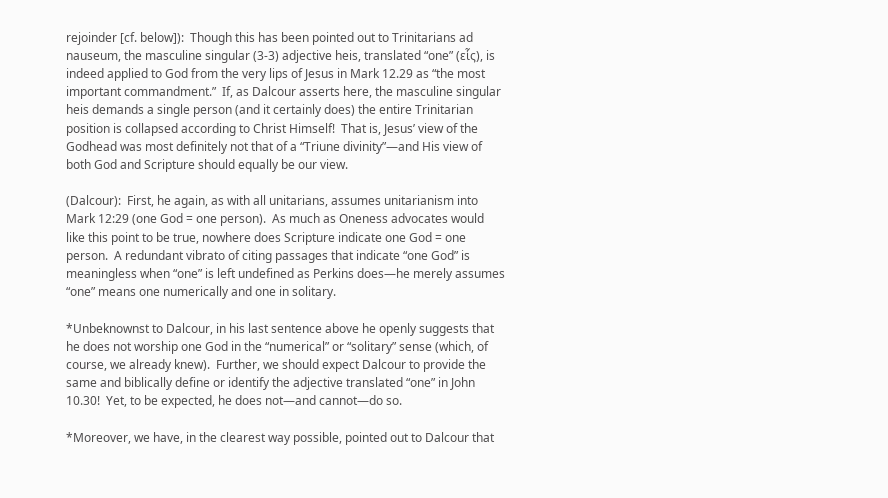rejoinder [cf. below]):  Though this has been pointed out to Trinitarians ad nauseum, the masculine singular (3-3) adjective heis, translated “one” (εἷς), is indeed applied to God from the very lips of Jesus in Mark 12.29 as “the most important commandment.”  If, as Dalcour asserts here, the masculine singular heis demands a single person (and it certainly does) the entire Trinitarian position is collapsed according to Christ Himself!  That is, Jesus’ view of the Godhead was most definitely not that of a “Triune divinity”—and His view of both God and Scripture should equally be our view.

(Dalcour):  First, he again, as with all unitarians, assumes unitarianism into Mark 12:29 (one God = one person).  As much as Oneness advocates would like this point to be true, nowhere does Scripture indicate one God = one person.  A redundant vibrato of citing passages that indicate “one God” is meaningless when “one” is left undefined as Perkins does—he merely assumes “one” means one numerically and one in solitary.

*Unbeknownst to Dalcour, in his last sentence above he openly suggests that he does not worship one God in the “numerical” or “solitary” sense (which, of course, we already knew).  Further, we should expect Dalcour to provide the same and biblically define or identify the adjective translated “one” in John 10.30!  Yet, to be expected, he does not—and cannot—do so.

*Moreover, we have, in the clearest way possible, pointed out to Dalcour that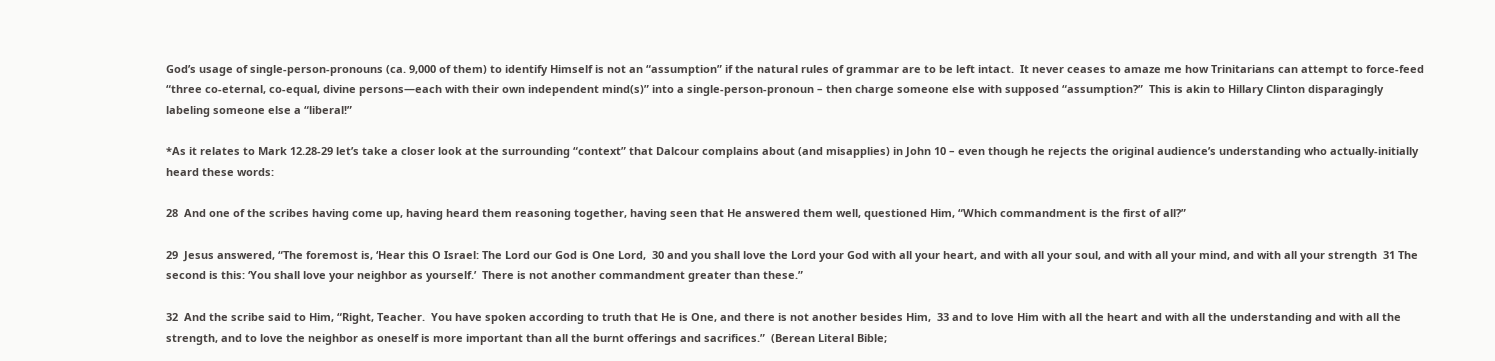God’s usage of single-person-pronouns (ca. 9,000 of them) to identify Himself is not an “assumption” if the natural rules of grammar are to be left intact.  It never ceases to amaze me how Trinitarians can attempt to force-feed “three co-eternal, co-equal, divine persons—each with their own independent mind(s)” into a single-person-pronoun – then charge someone else with supposed “assumption?”  This is akin to Hillary Clinton disparagingly labeling someone else a “liberal!”

*As it relates to Mark 12.28-29 let’s take a closer look at the surrounding “context” that Dalcour complains about (and misapplies) in John 10 – even though he rejects the original audience’s understanding who actually-initially heard these words:

28  And one of the scribes having come up, having heard them reasoning together, having seen that He answered them well, questioned Him, “Which commandment is the first of all?”

29  Jesus answered, “The foremost is, ‘Hear this O Israel: The Lord our God is One Lord,  30 and you shall love the Lord your God with all your heart, and with all your soul, and with all your mind, and with all your strength  31 The second is this: ‘You shall love your neighbor as yourself.’  There is not another commandment greater than these.”

32  And the scribe said to Him, “Right, Teacher.  You have spoken according to truth that He is One, and there is not another besides Him,  33 and to love Him with all the heart and with all the understanding and with all the strength, and to love the neighbor as oneself is more important than all the burnt offerings and sacrifices.”  (Berean Literal Bible;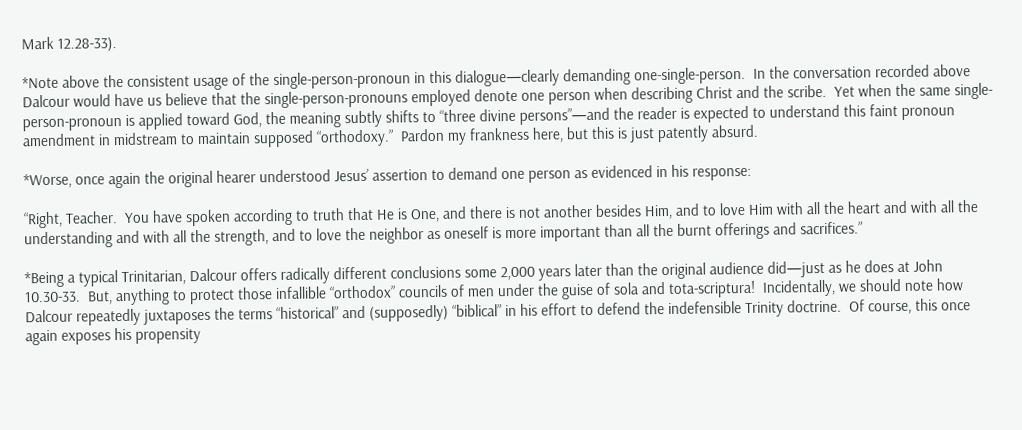Mark 12.28-33).

*Note above the consistent usage of the single-person-pronoun in this dialogue—clearly demanding one-single-person.  In the conversation recorded above Dalcour would have us believe that the single-person-pronouns employed denote one person when describing Christ and the scribe.  Yet when the same single-person-pronoun is applied toward God, the meaning subtly shifts to “three divine persons”—and the reader is expected to understand this faint pronoun amendment in midstream to maintain supposed “orthodoxy.”  Pardon my frankness here, but this is just patently absurd.

*Worse, once again the original hearer understood Jesus’ assertion to demand one person as evidenced in his response:

“Right, Teacher.  You have spoken according to truth that He is One, and there is not another besides Him, and to love Him with all the heart and with all the understanding and with all the strength, and to love the neighbor as oneself is more important than all the burnt offerings and sacrifices.”

*Being a typical Trinitarian, Dalcour offers radically different conclusions some 2,000 years later than the original audience did—just as he does at John 10.30-33.  But, anything to protect those infallible “orthodox” councils of men under the guise of sola and tota-scriptura!  Incidentally, we should note how Dalcour repeatedly juxtaposes the terms “historical” and (supposedly) “biblical” in his effort to defend the indefensible Trinity doctrine.  Of course, this once again exposes his propensity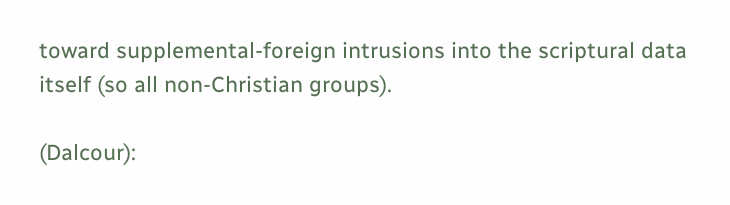toward supplemental-foreign intrusions into the scriptural data itself (so all non-Christian groups).

(Dalcour):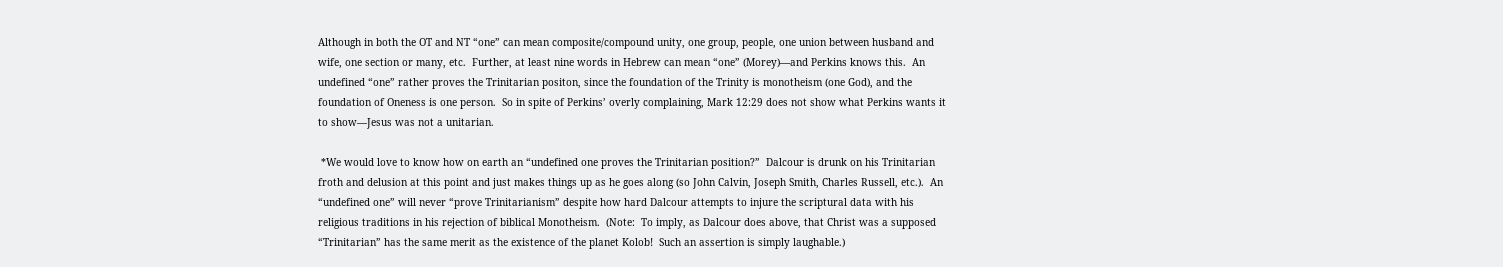Although in both the OT and NT “one” can mean composite/compound unity, one group, people, one union between husband and wife, one section or many, etc.  Further, at least nine words in Hebrew can mean “one” (Morey)—and Perkins knows this.  An undefined “one” rather proves the Trinitarian positon, since the foundation of the Trinity is monotheism (one God), and the foundation of Oneness is one person.  So in spite of Perkins’ overly complaining, Mark 12:29 does not show what Perkins wants it to show—Jesus was not a unitarian.

 *We would love to know how on earth an “undefined one proves the Trinitarian position?”  Dalcour is drunk on his Trinitarian froth and delusion at this point and just makes things up as he goes along (so John Calvin, Joseph Smith, Charles Russell, etc.).  An “undefined one” will never “prove Trinitarianism” despite how hard Dalcour attempts to injure the scriptural data with his religious traditions in his rejection of biblical Monotheism.  (Note:  To imply, as Dalcour does above, that Christ was a supposed “Trinitarian” has the same merit as the existence of the planet Kolob!  Such an assertion is simply laughable.)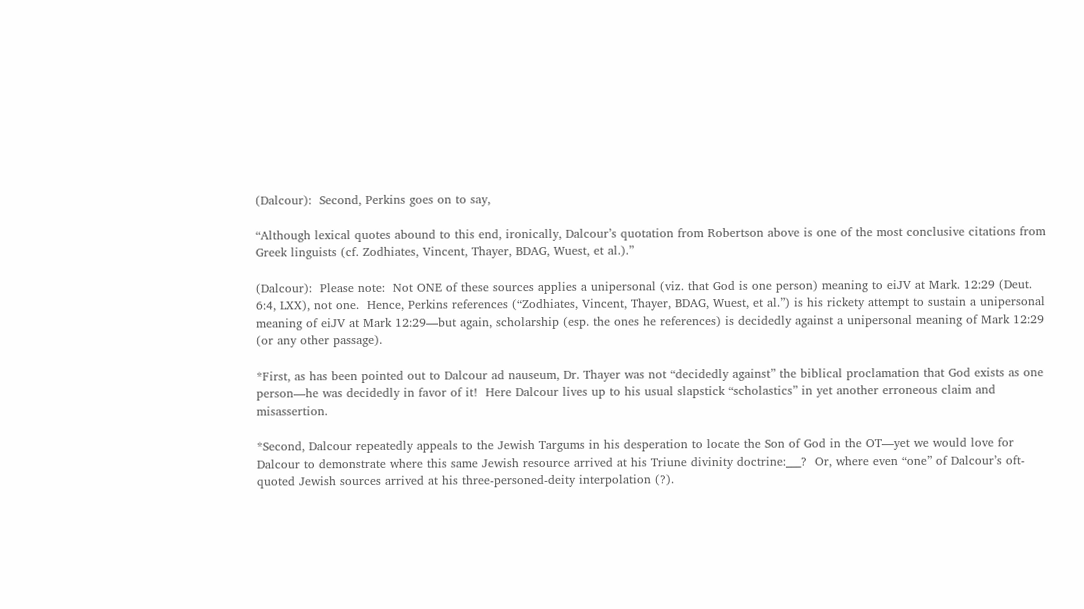(Dalcour):  Second, Perkins goes on to say,

“Although lexical quotes abound to this end, ironically, Dalcour’s quotation from Robertson above is one of the most conclusive citations from Greek linguists (cf. Zodhiates, Vincent, Thayer, BDAG, Wuest, et al.).”

(Dalcour):  Please note:  Not ONE of these sources applies a unipersonal (viz. that God is one person) meaning to eiJV at Mark. 12:29 (Deut. 6:4, LXX), not one.  Hence, Perkins references (“Zodhiates, Vincent, Thayer, BDAG, Wuest, et al.”) is his rickety attempt to sustain a unipersonal meaning of eiJV at Mark 12:29—but again, scholarship (esp. the ones he references) is decidedly against a unipersonal meaning of Mark 12:29 (or any other passage).

*First, as has been pointed out to Dalcour ad nauseum, Dr. Thayer was not “decidedly against” the biblical proclamation that God exists as one person—he was decidedly in favor of it!  Here Dalcour lives up to his usual slapstick “scholastics” in yet another erroneous claim and misassertion.

*Second, Dalcour repeatedly appeals to the Jewish Targums in his desperation to locate the Son of God in the OT—yet we would love for Dalcour to demonstrate where this same Jewish resource arrived at his Triune divinity doctrine:___?  Or, where even “one” of Dalcour’s oft-quoted Jewish sources arrived at his three-personed-deity interpolation (?).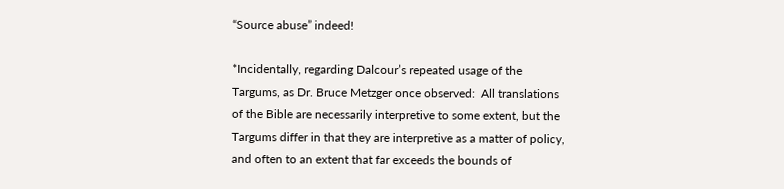“Source abuse” indeed!

*Incidentally, regarding Dalcour’s repeated usage of the Targums, as Dr. Bruce Metzger once observed:  All translations of the Bible are necessarily interpretive to some extent, but the Targums differ in that they are interpretive as a matter of policy, and often to an extent that far exceeds the bounds of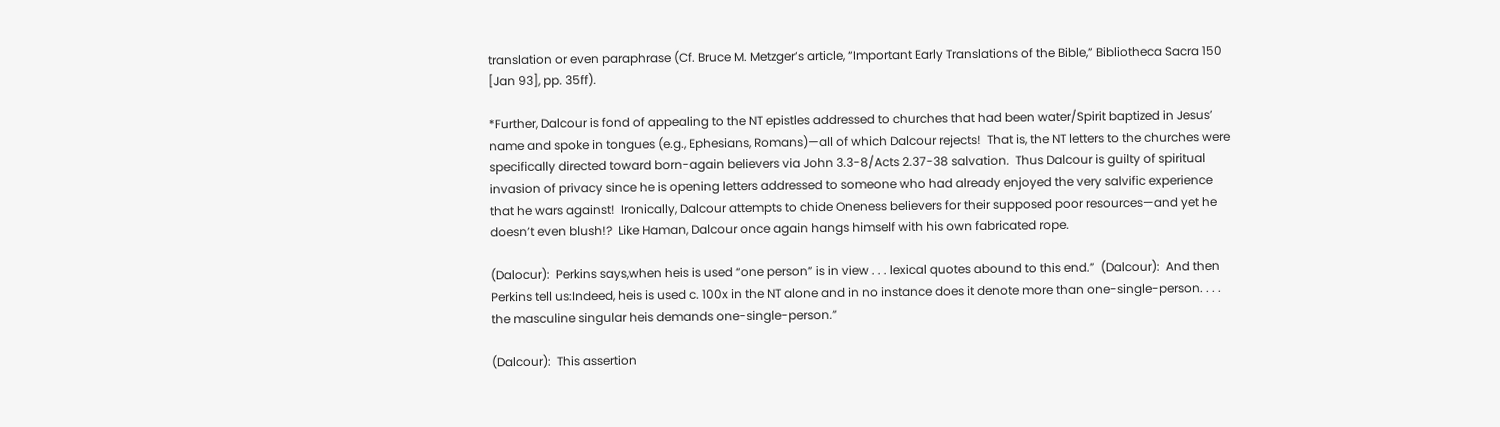translation or even paraphrase (Cf. Bruce M. Metzger’s article, “Important Early Translations of the Bible,” Bibliotheca Sacra 150 [Jan 93], pp. 35ff).

*Further, Dalcour is fond of appealing to the NT epistles addressed to churches that had been water/Spirit baptized in Jesus’ name and spoke in tongues (e.g., Ephesians, Romans)—all of which Dalcour rejects!  That is, the NT letters to the churches were specifically directed toward born-again believers via John 3.3-8/Acts 2.37-38 salvation.  Thus Dalcour is guilty of spiritual invasion of privacy since he is opening letters addressed to someone who had already enjoyed the very salvific experience that he wars against!  Ironically, Dalcour attempts to chide Oneness believers for their supposed poor resources—and yet he doesn’t even blush!?  Like Haman, Dalcour once again hangs himself with his own fabricated rope.

(Dalocur):  Perkins says,when heis is used “one person” is in view . . . lexical quotes abound to this end.”  (Dalcour):  And then Perkins tell us:Indeed, heis is used c. 100x in the NT alone and in no instance does it denote more than one-single-person. . . . the masculine singular heis demands one-single-person.”

(Dalcour):  This assertion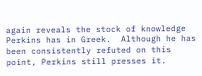again reveals the stock of knowledge Perkins has in Greek.  Although he has been consistently refuted on this point, Perkins still presses it.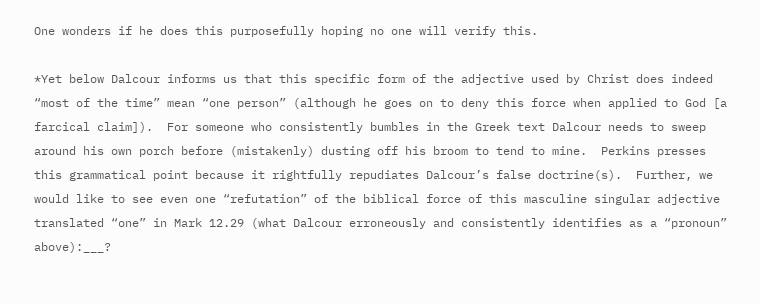One wonders if he does this purposefully hoping no one will verify this.

*Yet below Dalcour informs us that this specific form of the adjective used by Christ does indeed “most of the time” mean “one person” (although he goes on to deny this force when applied to God [a farcical claim]).  For someone who consistently bumbles in the Greek text Dalcour needs to sweep around his own porch before (mistakenly) dusting off his broom to tend to mine.  Perkins presses this grammatical point because it rightfully repudiates Dalcour’s false doctrine(s).  Further, we would like to see even one “refutation” of the biblical force of this masculine singular adjective translated “one” in Mark 12.29 (what Dalcour erroneously and consistently identifies as a “pronoun” above):___?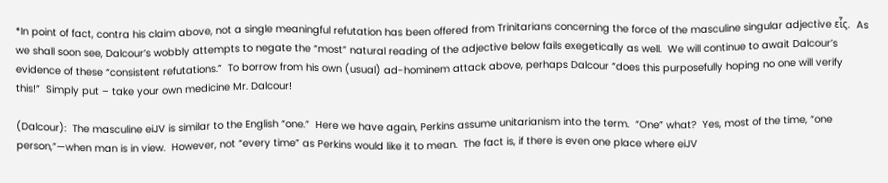*In point of fact, contra his claim above, not a single meaningful refutation has been offered from Trinitarians concerning the force of the masculine singular adjective εἷς.  As we shall soon see, Dalcour’s wobbly attempts to negate the “most” natural reading of the adjective below fails exegetically as well.  We will continue to await Dalcour’s evidence of these “consistent refutations.”  To borrow from his own (usual) ad-hominem attack above, perhaps Dalcour “does this purposefully hoping no one will verify this!”  Simply put – take your own medicine Mr. Dalcour!

(Dalcour):  The masculine eiJV is similar to the English “one.”  Here we have again, Perkins assume unitarianism into the term.  “One” what?  Yes, most of the time, “one person,”—when man is in view.  However, not “every time” as Perkins would like it to mean.  The fact is, if there is even one place where eiJV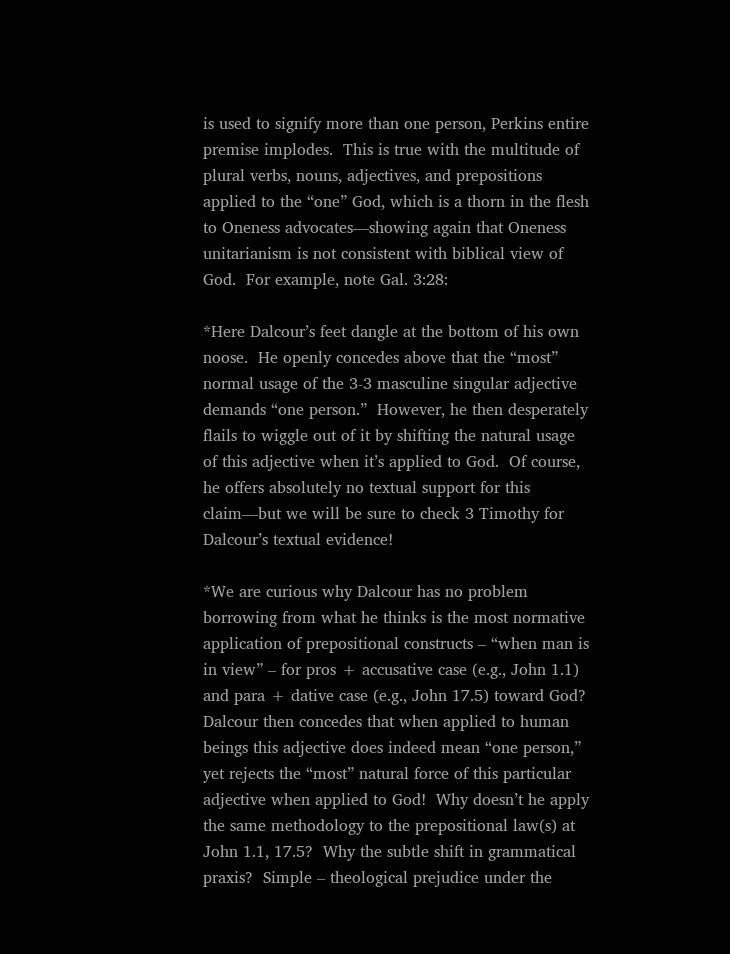is used to signify more than one person, Perkins entire premise implodes.  This is true with the multitude of plural verbs, nouns, adjectives, and prepositions applied to the “one” God, which is a thorn in the flesh to Oneness advocates—showing again that Oneness unitarianism is not consistent with biblical view of God.  For example, note Gal. 3:28:

*Here Dalcour’s feet dangle at the bottom of his own noose.  He openly concedes above that the “most” normal usage of the 3-3 masculine singular adjective demands “one person.”  However, he then desperately flails to wiggle out of it by shifting the natural usage of this adjective when it’s applied to God.  Of course, he offers absolutely no textual support for this claim—but we will be sure to check 3 Timothy for Dalcour’s textual evidence!

*We are curious why Dalcour has no problem borrowing from what he thinks is the most normative application of prepositional constructs – “when man is in view” – for pros + accusative case (e.g., John 1.1) and para + dative case (e.g., John 17.5) toward God?  Dalcour then concedes that when applied to human beings this adjective does indeed mean “one person,” yet rejects the “most” natural force of this particular adjective when applied to God!  Why doesn’t he apply the same methodology to the prepositional law(s) at John 1.1, 17.5?  Why the subtle shift in grammatical praxis?  Simple – theological prejudice under the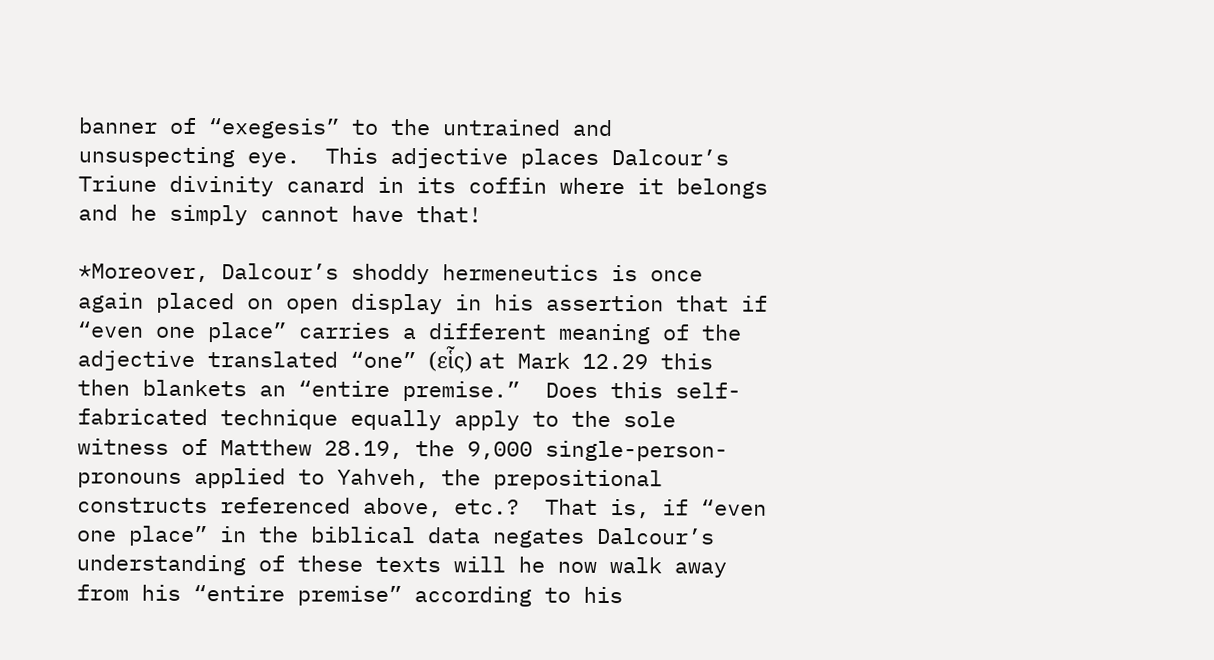banner of “exegesis” to the untrained and unsuspecting eye.  This adjective places Dalcour’s Triune divinity canard in its coffin where it belongs and he simply cannot have that!

*Moreover, Dalcour’s shoddy hermeneutics is once again placed on open display in his assertion that if “even one place” carries a different meaning of the adjective translated “one” (εἷς) at Mark 12.29 this then blankets an “entire premise.”  Does this self-fabricated technique equally apply to the sole witness of Matthew 28.19, the 9,000 single-person-pronouns applied to Yahveh, the prepositional constructs referenced above, etc.?  That is, if “even one place” in the biblical data negates Dalcour’s understanding of these texts will he now walk away from his “entire premise” according to his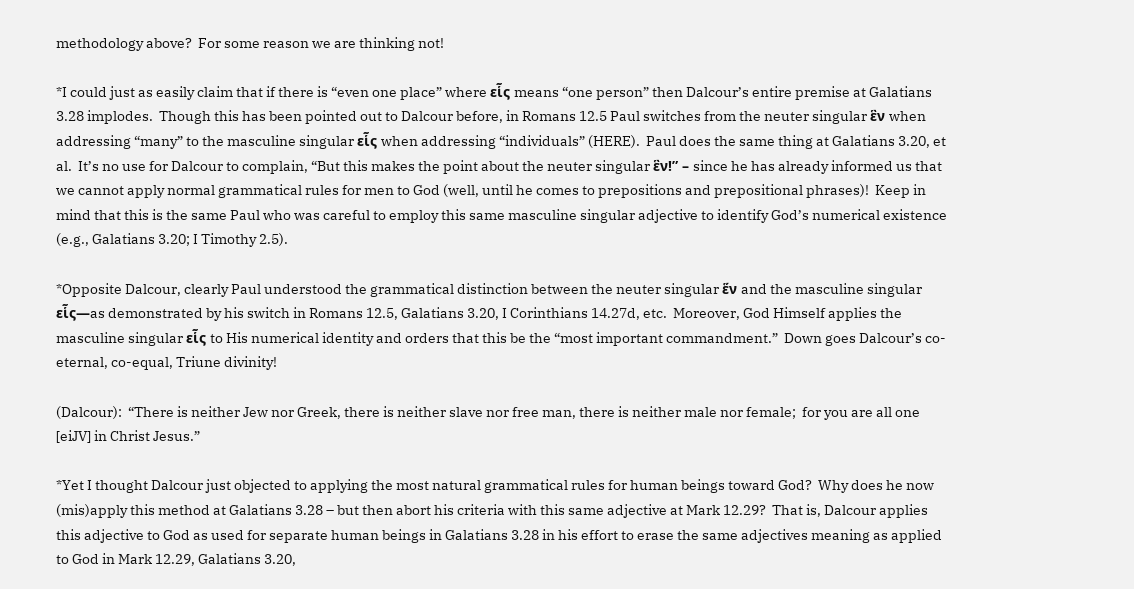methodology above?  For some reason we are thinking not!

*I could just as easily claim that if there is “even one place” where εἷς means “one person” then Dalcour’s entire premise at Galatians 3.28 implodes.  Though this has been pointed out to Dalcour before, in Romans 12.5 Paul switches from the neuter singular ἓν when addressing “many” to the masculine singular εἷς when addressing “individuals” (HERE).  Paul does the same thing at Galatians 3.20, et al.  It’s no use for Dalcour to complain, “But this makes the point about the neuter singular ἓν!” – since he has already informed us that we cannot apply normal grammatical rules for men to God (well, until he comes to prepositions and prepositional phrases)!  Keep in mind that this is the same Paul who was careful to employ this same masculine singular adjective to identify God’s numerical existence (e.g., Galatians 3.20; I Timothy 2.5).

*Opposite Dalcour, clearly Paul understood the grammatical distinction between the neuter singular ἕν and the masculine singular εἷς—as demonstrated by his switch in Romans 12.5, Galatians 3.20, I Corinthians 14.27d, etc.  Moreover, God Himself applies the masculine singular εἷς to His numerical identity and orders that this be the “most important commandment.”  Down goes Dalcour’s co-eternal, co-equal, Triune divinity!

(Dalcour):  “There is neither Jew nor Greek, there is neither slave nor free man, there is neither male nor female;  for you are all one [eiJV] in Christ Jesus.”

*Yet I thought Dalcour just objected to applying the most natural grammatical rules for human beings toward God?  Why does he now (mis)apply this method at Galatians 3.28 – but then abort his criteria with this same adjective at Mark 12.29?  That is, Dalcour applies this adjective to God as used for separate human beings in Galatians 3.28 in his effort to erase the same adjectives meaning as applied to God in Mark 12.29, Galatians 3.20,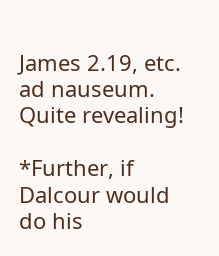James 2.19, etc. ad nauseum.  Quite revealing!

*Further, if Dalcour would do his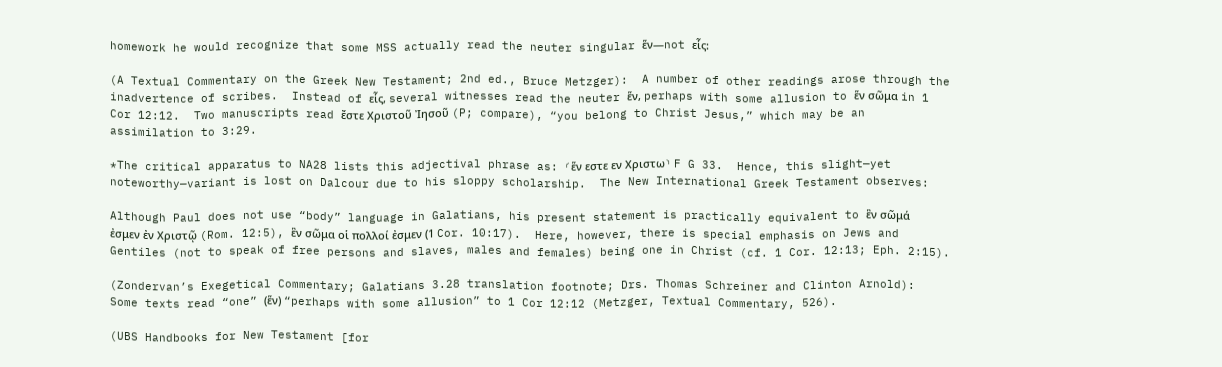homework he would recognize that some MSS actually read the neuter singular ἕν—not εἷς:

(A Textual Commentary on the Greek New Testament; 2nd ed., Bruce Metzger):  A number of other readings arose through the inadvertence of scribes.  Instead of εἷς, several witnesses read the neuter ἕν, perhaps with some allusion to ἕν σῶμα in 1 Cor 12:12.  Two manuscripts read ἔστε Χριστοῦ Ἰησοῦ (P; compare), “you belong to Christ Jesus,” which may be an assimilation to 3:29.

*The critical apparatus to NA28 lists this adjectival phrase as: ⸂ἕν εστε εν Χριστω⸃ F G 33.  Hence, this slight—yet noteworthy—variant is lost on Dalcour due to his sloppy scholarship.  The New International Greek Testament observes:

Although Paul does not use “body” language in Galatians, his present statement is practically equivalent to ἓν σῶμά ἐσμεν ἐν Χριστῷ (Rom. 12:5), ἓν σῶμα οἱ πολλοί ἐσμεν (1 Cor. 10:17).  Here, however, there is special emphasis on Jews and Gentiles (not to speak of free persons and slaves, males and females) being one in Christ (cf. 1 Cor. 12:13; Eph. 2:15).

(Zondervan’s Exegetical Commentary; Galatians 3.28 translation footnote; Drs. Thomas Schreiner and Clinton Arnold):  Some texts read “one” (ἕν) “perhaps with some allusion” to 1 Cor 12:12 (Metzger, Textual Commentary, 526).

(UBS Handbooks for New Testament [for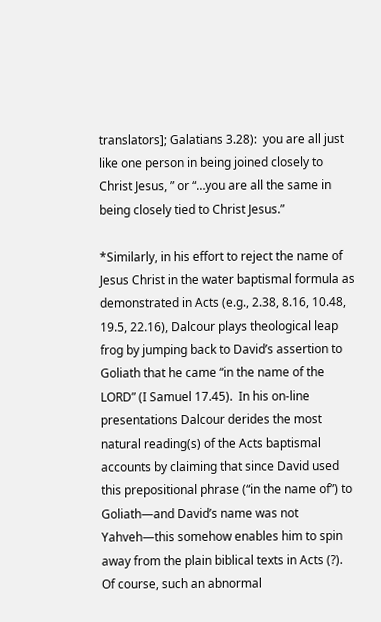translators]; Galatians 3.28):  you are all just like one person in being joined closely to Christ Jesus, ” or “…you are all the same in being closely tied to Christ Jesus.”

*Similarly, in his effort to reject the name of Jesus Christ in the water baptismal formula as demonstrated in Acts (e.g., 2.38, 8.16, 10.48, 19.5, 22.16), Dalcour plays theological leap frog by jumping back to David’s assertion to Goliath that he came “in the name of the LORD” (I Samuel 17.45).  In his on-line presentations Dalcour derides the most natural reading(s) of the Acts baptismal accounts by claiming that since David used this prepositional phrase (“in the name of”) to Goliath—and David’s name was not Yahveh—this somehow enables him to spin away from the plain biblical texts in Acts (?).  Of course, such an abnormal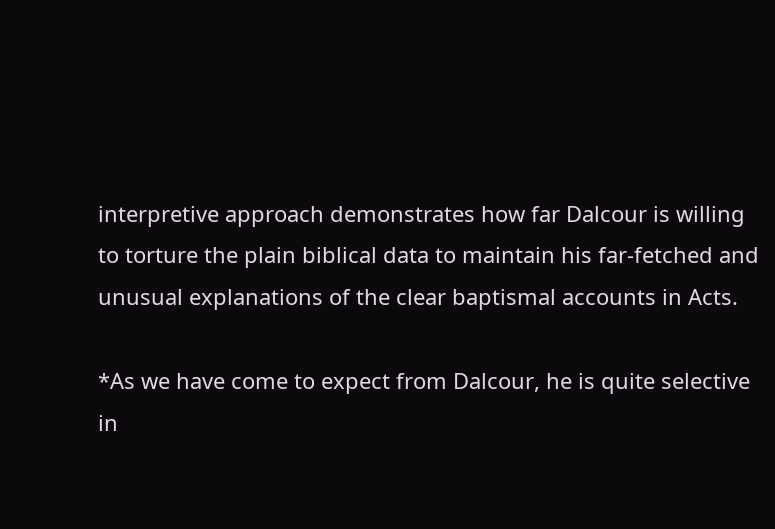interpretive approach demonstrates how far Dalcour is willing to torture the plain biblical data to maintain his far-fetched and unusual explanations of the clear baptismal accounts in Acts.

*As we have come to expect from Dalcour, he is quite selective in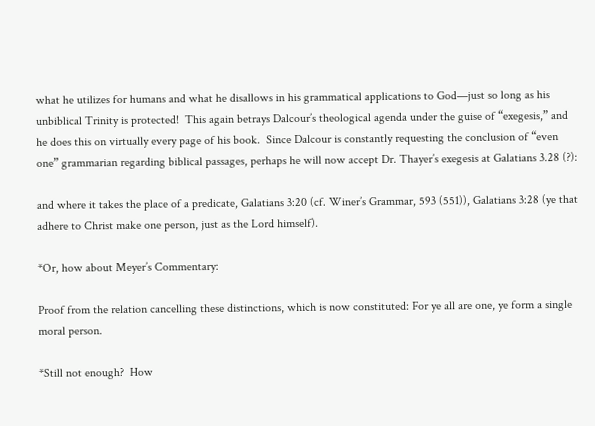what he utilizes for humans and what he disallows in his grammatical applications to God—just so long as his unbiblical Trinity is protected!  This again betrays Dalcour’s theological agenda under the guise of “exegesis,” and he does this on virtually every page of his book.  Since Dalcour is constantly requesting the conclusion of “even one” grammarian regarding biblical passages, perhaps he will now accept Dr. Thayer’s exegesis at Galatians 3.28 (?):

and where it takes the place of a predicate, Galatians 3:20 (cf. Winer’s Grammar, 593 (551)), Galatians 3:28 (ye that adhere to Christ make one person, just as the Lord himself).

*Or, how about Meyer’s Commentary:

Proof from the relation cancelling these distinctions, which is now constituted: For ye all are one, ye form a single moral person.

*Still not enough?  How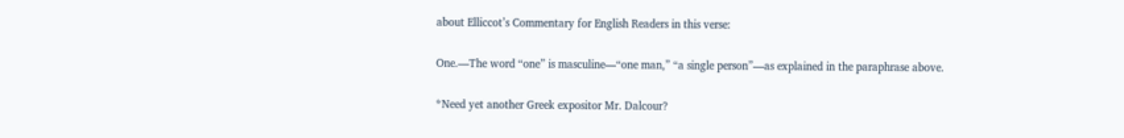about Elliccot’s Commentary for English Readers in this verse:

One.—The word “one” is masculine—“one man,” “a single person”—as explained in the paraphrase above.

*Need yet another Greek expositor Mr. Dalcour?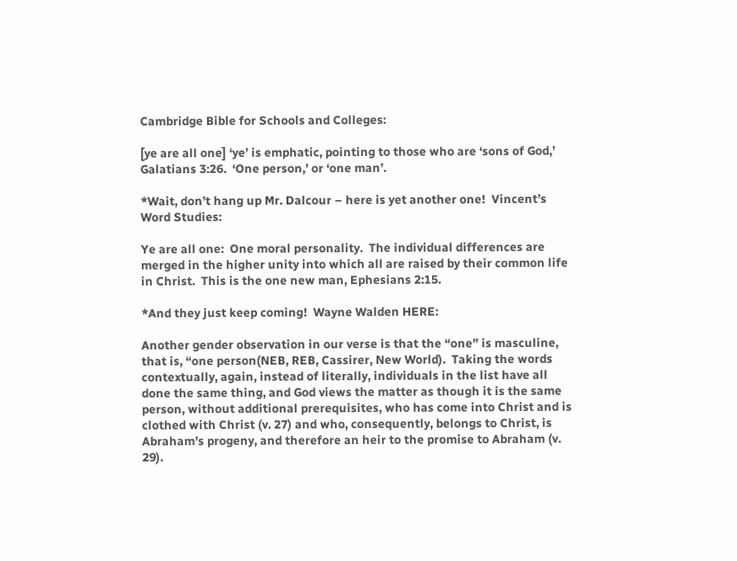Cambridge Bible for Schools and Colleges:

[ye are all one] ‘ye’ is emphatic, pointing to those who are ‘sons of God,’ Galatians 3:26.  ‘One person,’ or ‘one man’.

*Wait, don’t hang up Mr. Dalcour – here is yet another one!  Vincent’s Word Studies:

Ye are all one:  One moral personality.  The individual differences are merged in the higher unity into which all are raised by their common life in Christ.  This is the one new man, Ephesians 2:15.

*And they just keep coming!  Wayne Walden HERE:

Another gender observation in our verse is that the “one” is masculine, that is, “one person(NEB, REB, Cassirer, New World).  Taking the words contextually, again, instead of literally, individuals in the list have all done the same thing, and God views the matter as though it is the same person, without additional prerequisites, who has come into Christ and is clothed with Christ (v. 27) and who, consequently, belongs to Christ, is Abraham’s progeny, and therefore an heir to the promise to Abraham (v. 29).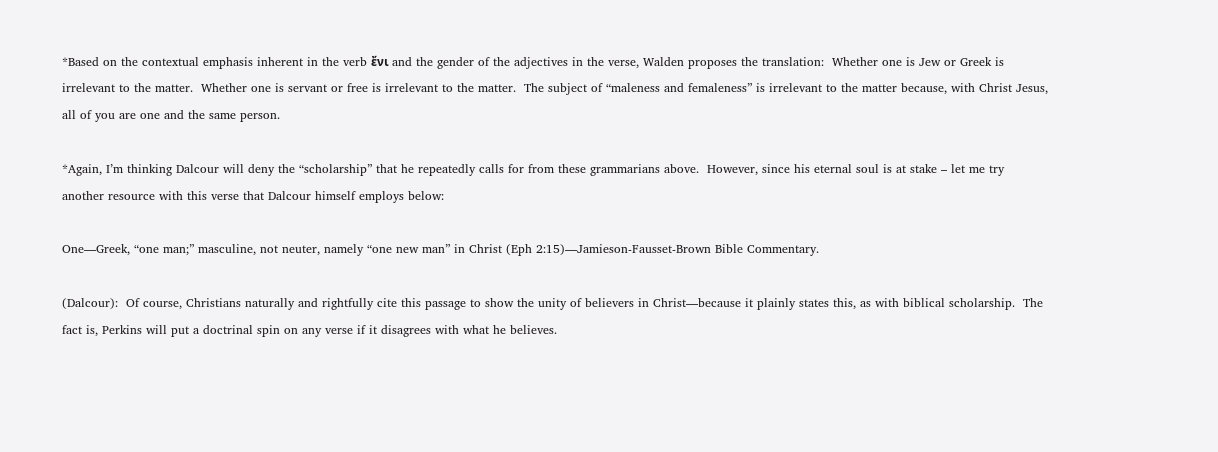*Based on the contextual emphasis inherent in the verb ἔνι and the gender of the adjectives in the verse, Walden proposes the translation:  Whether one is Jew or Greek is irrelevant to the matter.  Whether one is servant or free is irrelevant to the matter.  The subject of “maleness and femaleness” is irrelevant to the matter because, with Christ Jesus, all of you are one and the same person.

*Again, I’m thinking Dalcour will deny the “scholarship” that he repeatedly calls for from these grammarians above.  However, since his eternal soul is at stake – let me try another resource with this verse that Dalcour himself employs below:

One—Greek, “one man;” masculine, not neuter, namely “one new man” in Christ (Eph 2:15)—Jamieson-Fausset-Brown Bible Commentary.

(Dalcour):  Of course, Christians naturally and rightfully cite this passage to show the unity of believers in Christ—because it plainly states this, as with biblical scholarship.  The fact is, Perkins will put a doctrinal spin on any verse if it disagrees with what he believes.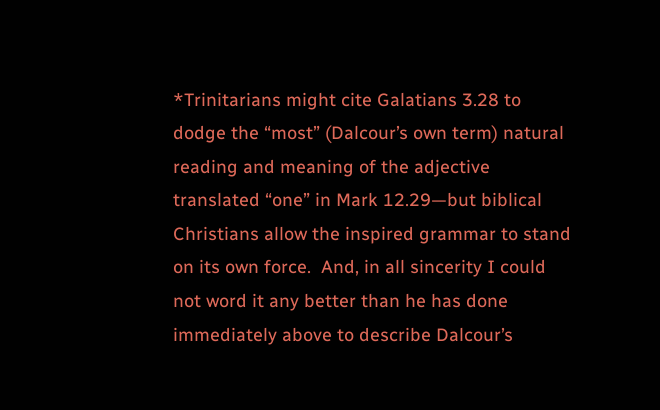*Trinitarians might cite Galatians 3.28 to dodge the “most” (Dalcour’s own term) natural reading and meaning of the adjective translated “one” in Mark 12.29—but biblical Christians allow the inspired grammar to stand on its own force.  And, in all sincerity I could not word it any better than he has done immediately above to describe Dalcour’s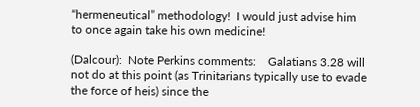“hermeneutical” methodology!  I would just advise him to once again take his own medicine!

(Dalcour):  Note Perkins comments:    Galatians 3.28 will not do at this point (as Trinitarians typically use to evade the force of heis) since the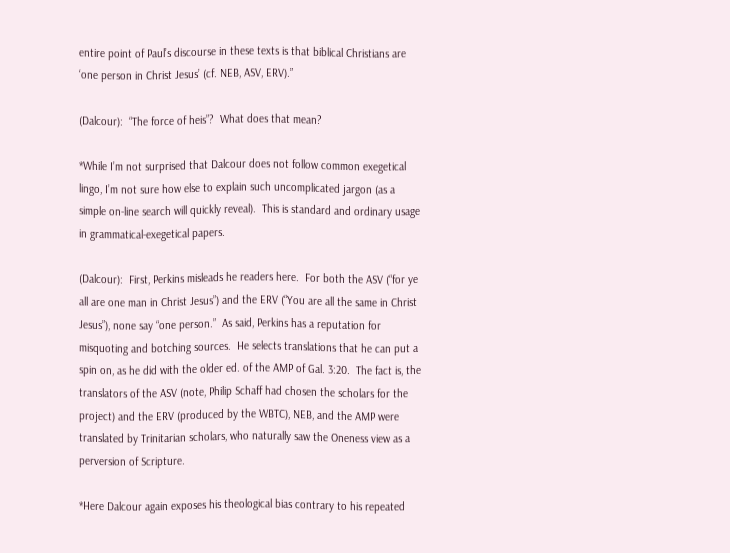entire point of Paul’s discourse in these texts is that biblical Christians are ‘one person in Christ Jesus’ (cf. NEB, ASV, ERV).”

(Dalcour):  “The force of heis”?  What does that mean?

*While I’m not surprised that Dalcour does not follow common exegetical lingo, I’m not sure how else to explain such uncomplicated jargon (as a simple on-line search will quickly reveal).  This is standard and ordinary usage in grammatical-exegetical papers.

(Dalcour):  First, Perkins misleads he readers here.  For both the ASV (“for ye all are one man in Christ Jesus”) and the ERV (“You are all the same in Christ Jesus”), none say “one person.”  As said, Perkins has a reputation for misquoting and botching sources.  He selects translations that he can put a spin on, as he did with the older ed. of the AMP of Gal. 3:20.  The fact is, the translators of the ASV (note, Philip Schaff had chosen the scholars for the project) and the ERV (produced by the WBTC), NEB, and the AMP were translated by Trinitarian scholars, who naturally saw the Oneness view as a perversion of Scripture.

*Here Dalcour again exposes his theological bias contrary to his repeated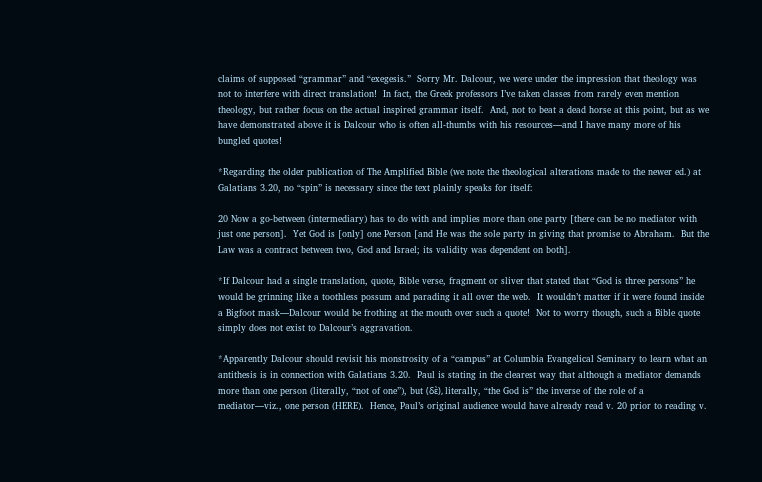claims of supposed “grammar” and “exegesis.”  Sorry Mr. Dalcour, we were under the impression that theology was not to interfere with direct translation!  In fact, the Greek professors I’ve taken classes from rarely even mention theology, but rather focus on the actual inspired grammar itself.  And, not to beat a dead horse at this point, but as we have demonstrated above it is Dalcour who is often all-thumbs with his resources—and I have many more of his bungled quotes!

*Regarding the older publication of The Amplified Bible (we note the theological alterations made to the newer ed.) at Galatians 3.20, no “spin” is necessary since the text plainly speaks for itself:

20 Now a go-between (intermediary) has to do with and implies more than one party [there can be no mediator with just one person].  Yet God is [only] one Person [and He was the sole party in giving that promise to Abraham.  But the Law was a contract between two, God and Israel; its validity was dependent on both].

*If Dalcour had a single translation, quote, Bible verse, fragment or sliver that stated that “God is three persons” he would be grinning like a toothless possum and parading it all over the web.  It wouldn’t matter if it were found inside a Bigfoot mask—Dalcour would be frothing at the mouth over such a quote!  Not to worry though, such a Bible quote simply does not exist to Dalcour’s aggravation.

*Apparently Dalcour should revisit his monstrosity of a “campus” at Columbia Evangelical Seminary to learn what an antithesis is in connection with Galatians 3.20.  Paul is stating in the clearest way that although a mediator demands more than one person (literally, “not of one”), but (δὲ), literally, “the God is” the inverse of the role of a mediator—viz., one person (HERE).  Hence, Paul’s original audience would have already read v. 20 prior to reading v.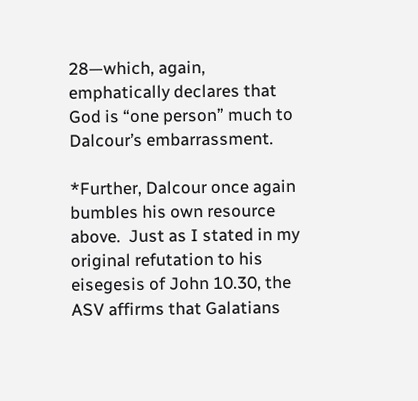28—which, again, emphatically declares that God is “one person” much to Dalcour’s embarrassment.

*Further, Dalcour once again bumbles his own resource above.  Just as I stated in my original refutation to his eisegesis of John 10.30, the ASV affirms that Galatians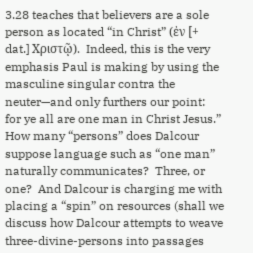3.28 teaches that believers are a sole person as located “in Christ” (ἐν [+ dat.] Χριστῷ).  Indeed, this is the very emphasis Paul is making by using the masculine singular contra the neuter—and only furthers our point:  for ye all are one man in Christ Jesus.”  How many “persons” does Dalcour suppose language such as “one man” naturally communicates?  Three, or one?  And Dalcour is charging me with placing a “spin” on resources (shall we discuss how Dalcour attempts to weave three-divine-persons into passages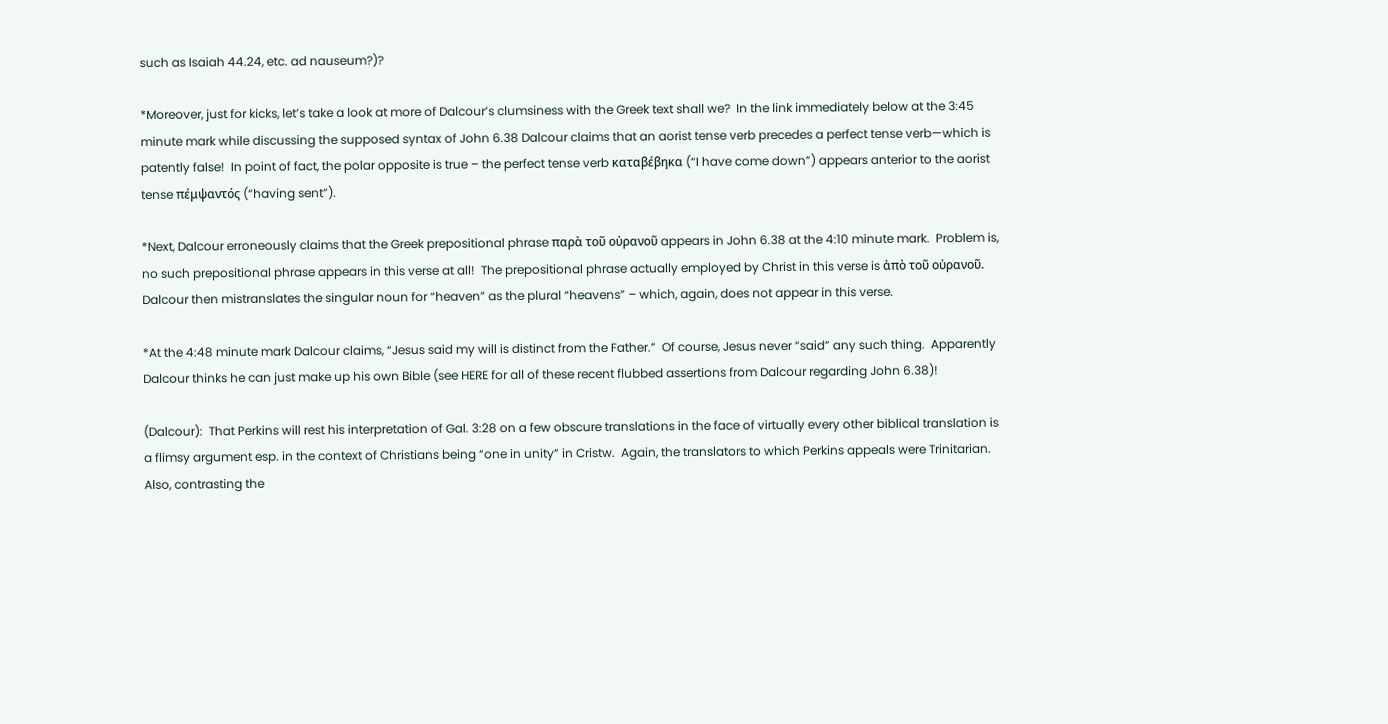such as Isaiah 44.24, etc. ad nauseum?)?

*Moreover, just for kicks, let’s take a look at more of Dalcour’s clumsiness with the Greek text shall we?  In the link immediately below at the 3:45 minute mark while discussing the supposed syntax of John 6.38 Dalcour claims that an aorist tense verb precedes a perfect tense verb—which is patently false!  In point of fact, the polar opposite is true – the perfect tense verb καταβέβηκα (“I have come down”) appears anterior to the aorist tense πέμψαντός (“having sent”).

*Next, Dalcour erroneously claims that the Greek prepositional phrase παρὰ τοῦ οὐρανοῦ appears in John 6.38 at the 4:10 minute mark.  Problem is, no such prepositional phrase appears in this verse at all!  The prepositional phrase actually employed by Christ in this verse is ἀπὸ τοῦ οὐρανοῦ.  Dalcour then mistranslates the singular noun for “heaven” as the plural “heavens” – which, again, does not appear in this verse.

*At the 4:48 minute mark Dalcour claims, “Jesus said my will is distinct from the Father.”  Of course, Jesus never “said” any such thing.  Apparently Dalcour thinks he can just make up his own Bible (see HERE for all of these recent flubbed assertions from Dalcour regarding John 6.38)!

(Dalcour):  That Perkins will rest his interpretation of Gal. 3:28 on a few obscure translations in the face of virtually every other biblical translation is a flimsy argument esp. in the context of Christians being “one in unity” in Cristw.  Again, the translators to which Perkins appeals were Trinitarian.  Also, contrasting the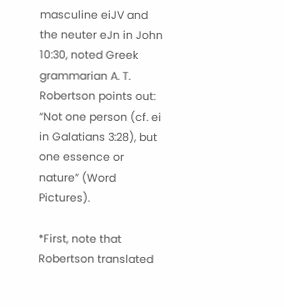masculine eiJV and the neuter eJn in John 10:30, noted Greek grammarian A. T. Robertson points out:  “Not one person (cf. ei in Galatians 3:28), but one essence or nature” (Word Pictures).

*First, note that Robertson translated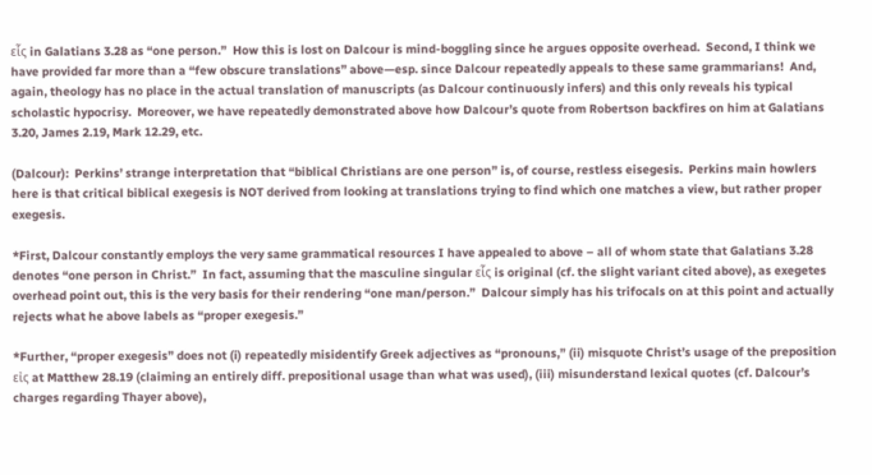εἷς in Galatians 3.28 as “one person.”  How this is lost on Dalcour is mind-boggling since he argues opposite overhead.  Second, I think we have provided far more than a “few obscure translations” above—esp. since Dalcour repeatedly appeals to these same grammarians!  And, again, theology has no place in the actual translation of manuscripts (as Dalcour continuously infers) and this only reveals his typical scholastic hypocrisy.  Moreover, we have repeatedly demonstrated above how Dalcour’s quote from Robertson backfires on him at Galatians 3.20, James 2.19, Mark 12.29, etc.

(Dalcour):  Perkins’ strange interpretation that “biblical Christians are one person” is, of course, restless eisegesis.  Perkins main howlers here is that critical biblical exegesis is NOT derived from looking at translations trying to find which one matches a view, but rather proper exegesis.

*First, Dalcour constantly employs the very same grammatical resources I have appealed to above – all of whom state that Galatians 3.28 denotes “one person in Christ.”  In fact, assuming that the masculine singular εἷς is original (cf. the slight variant cited above), as exegetes overhead point out, this is the very basis for their rendering “one man/person.”  Dalcour simply has his trifocals on at this point and actually rejects what he above labels as “proper exegesis.”

*Further, “proper exegesis” does not (i) repeatedly misidentify Greek adjectives as “pronouns,” (ii) misquote Christ’s usage of the preposition εἰς at Matthew 28.19 (claiming an entirely diff. prepositional usage than what was used), (iii) misunderstand lexical quotes (cf. Dalcour’s charges regarding Thayer above),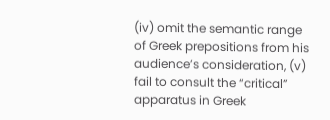(iv) omit the semantic range of Greek prepositions from his audience’s consideration, (v) fail to consult the “critical” apparatus in Greek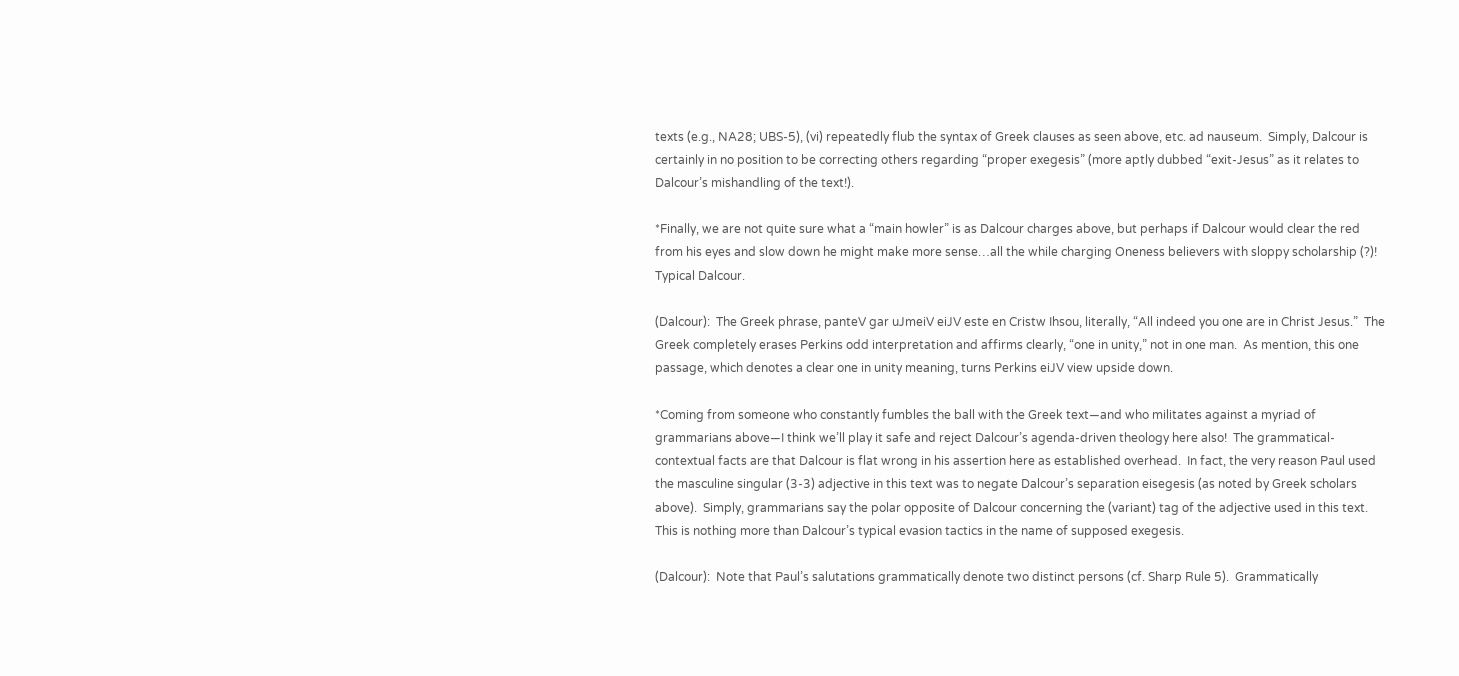texts (e.g., NA28; UBS-5), (vi) repeatedly flub the syntax of Greek clauses as seen above, etc. ad nauseum.  Simply, Dalcour is certainly in no position to be correcting others regarding “proper exegesis” (more aptly dubbed “exit-Jesus” as it relates to Dalcour’s mishandling of the text!).

*Finally, we are not quite sure what a “main howler” is as Dalcour charges above, but perhaps if Dalcour would clear the red from his eyes and slow down he might make more sense…all the while charging Oneness believers with sloppy scholarship (?)!  Typical Dalcour.

(Dalcour):  The Greek phrase, panteV gar uJmeiV eiJV este en Cristw Ihsou, literally, “All indeed you one are in Christ Jesus.”  The Greek completely erases Perkins odd interpretation and affirms clearly, “one in unity,” not in one man.  As mention, this one passage, which denotes a clear one in unity meaning, turns Perkins eiJV view upside down.

*Coming from someone who constantly fumbles the ball with the Greek text—and who militates against a myriad of grammarians above—I think we’ll play it safe and reject Dalcour’s agenda-driven theology here also!  The grammatical-contextual facts are that Dalcour is flat wrong in his assertion here as established overhead.  In fact, the very reason Paul used the masculine singular (3-3) adjective in this text was to negate Dalcour’s separation eisegesis (as noted by Greek scholars above).  Simply, grammarians say the polar opposite of Dalcour concerning the (variant) tag of the adjective used in this text.  This is nothing more than Dalcour’s typical evasion tactics in the name of supposed exegesis.

(Dalcour):  Note that Paul’s salutations grammatically denote two distinct persons (cf. Sharp Rule 5).  Grammatically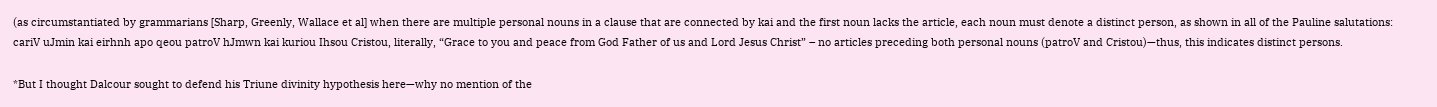(as circumstantiated by grammarians [Sharp, Greenly, Wallace et al] when there are multiple personal nouns in a clause that are connected by kai and the first noun lacks the article, each noun must denote a distinct person, as shown in all of the Pauline salutations:  cariV uJmin kai eirhnh apo qeou patroV hJmwn kai kuriou Ihsou Cristou, literally, “Grace to you and peace from God Father of us and Lord Jesus Christ” – no articles preceding both personal nouns (patroV and Cristou)—thus, this indicates distinct persons.

*But I thought Dalcour sought to defend his Triune divinity hypothesis here—why no mention of the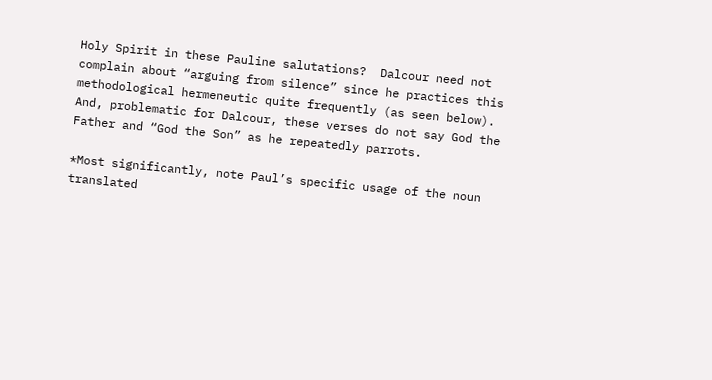Holy Spirit in these Pauline salutations?  Dalcour need not complain about “arguing from silence” since he practices this methodological hermeneutic quite frequently (as seen below).  And, problematic for Dalcour, these verses do not say God the Father and “God the Son” as he repeatedly parrots.

*Most significantly, note Paul’s specific usage of the noun translated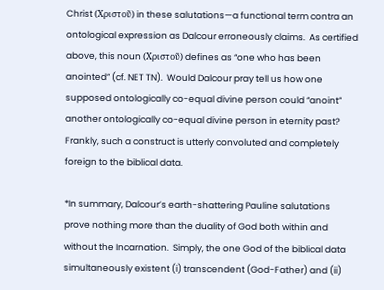Christ (Χριστοῦ) in these salutations—a functional term contra an ontological expression as Dalcour erroneously claims.  As certified above, this noun (Χριστοῦ) defines as “one who has been anointed” (cf. NET TN).  Would Dalcour pray tell us how one supposed ontologically co-equal divine person could “anoint” another ontologically co-equal divine person in eternity past?  Frankly, such a construct is utterly convoluted and completely foreign to the biblical data.

*In summary, Dalcour’s earth-shattering Pauline salutations prove nothing more than the duality of God both within and without the Incarnation.  Simply, the one God of the biblical data simultaneously existent (i) transcendent (God-Father) and (ii)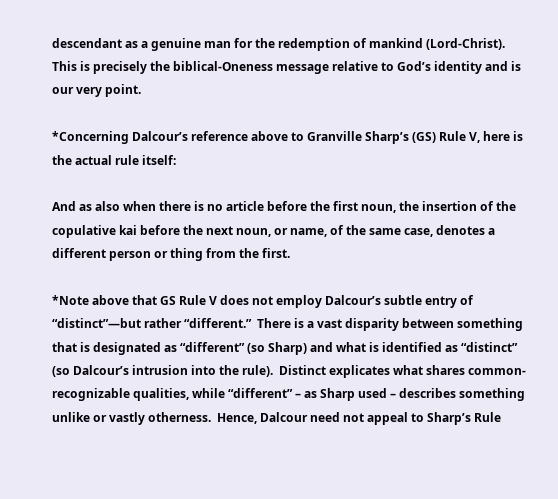descendant as a genuine man for the redemption of mankind (Lord-Christ).  This is precisely the biblical-Oneness message relative to God’s identity and is our very point.

*Concerning Dalcour’s reference above to Granville Sharp’s (GS) Rule V, here is the actual rule itself:

And as also when there is no article before the first noun, the insertion of the copulative kai before the next noun, or name, of the same case, denotes a different person or thing from the first.

*Note above that GS Rule V does not employ Dalcour’s subtle entry of “distinct”—but rather “different.”  There is a vast disparity between something that is designated as “different” (so Sharp) and what is identified as “distinct” (so Dalcour’s intrusion into the rule).  Distinct explicates what shares common-recognizable qualities, while “different” – as Sharp used – describes something unlike or vastly otherness.  Hence, Dalcour need not appeal to Sharp’s Rule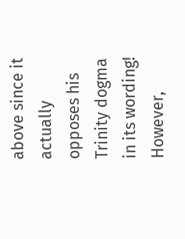above since it actually opposes his Trinity dogma in its wording!  However,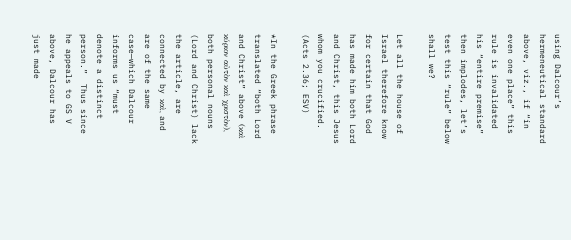using Dalcour’s hermeneutical standard above, viz., if “in even one place” this rule is invalidated his “entire premise” then implodes, let’s test this “rule” below shall we?

Let all the house of Israel therefore know for certain that God has made him both Lord and Christ, this Jesus whom you crucified.  (Acts 2.36; ESV)

*In the Greek phrase translated “both Lord and Christ” above (καὶ κύριον αὐτὸν καὶ χριστὸν), both personal nouns (Lord and Christ) lack the article, are connected by καὶ, and are of the same case—which Dalcour informs us “must denote a distinct person.”  Thus since he appeals to GS V above, Dalcour has just made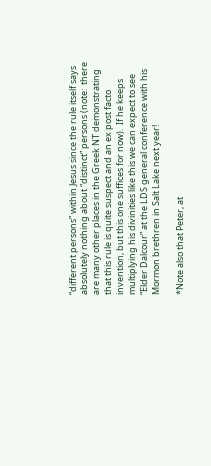“different persons” within Jesus since the rule itself says absolutely nothing about “distinct” persons (note:  there are many other places in the Greek NT demonstrating that this rule is quite suspect and an ex post facto invention, but this one suffices for now).  If he keeps multiplying his divinities like this we can expect to see “Elder Dalcour” at the LDS general conference with his Mormon brethren in Salt Lake next year!

*Note also that Peter, at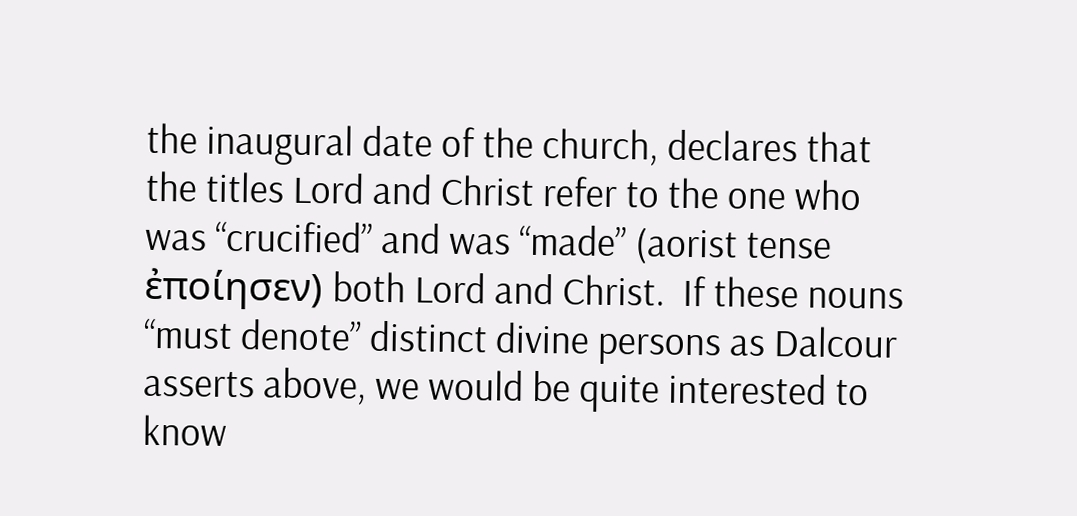the inaugural date of the church, declares that the titles Lord and Christ refer to the one who was “crucified” and was “made” (aorist tense ἐποίησεν) both Lord and Christ.  If these nouns “must denote” distinct divine persons as Dalcour asserts above, we would be quite interested to know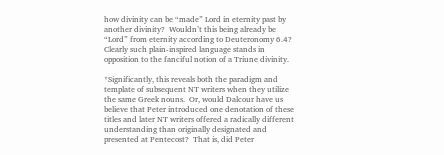how divinity can be “made” Lord in eternity past by another divinity?  Wouldn’t this being already be “Lord” from eternity according to Deuteronomy 6.4?  Clearly such plain-inspired language stands in opposition to the fanciful notion of a Triune divinity.

*Significantly, this reveals both the paradigm and template of subsequent NT writers when they utilize the same Greek nouns.  Or, would Dalcour have us believe that Peter introduced one denotation of these titles and later NT writers offered a radically different understanding than originally designated and presented at Pentecost?  That is, did Peter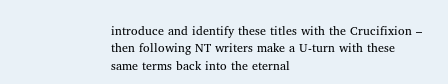introduce and identify these titles with the Crucifixion – then following NT writers make a U-turn with these same terms back into the eternal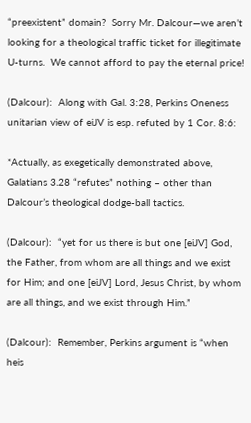“preexistent” domain?  Sorry Mr. Dalcour—we aren’t looking for a theological traffic ticket for illegitimate U-turns.  We cannot afford to pay the eternal price!

(Dalcour):  Along with Gal. 3:28, Perkins Oneness unitarian view of eiJV is esp. refuted by 1 Cor. 8:6:

*Actually, as exegetically demonstrated above, Galatians 3.28 “refutes” nothing – other than Dalcour’s theological dodge-ball tactics.

(Dalcour):  “yet for us there is but one [eiJV] God, the Father, from whom are all things and we exist for Him; and one [eiJV] Lord, Jesus Christ, by whom are all things, and we exist through Him.”

(Dalcour):  Remember, Perkins argument is “when heis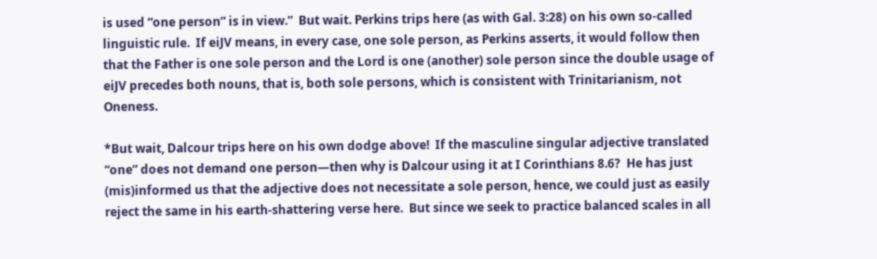is used “one person” is in view.”  But wait. Perkins trips here (as with Gal. 3:28) on his own so-called linguistic rule.  If eiJV means, in every case, one sole person, as Perkins asserts, it would follow then that the Father is one sole person and the Lord is one (another) sole person since the double usage of eiJV precedes both nouns, that is, both sole persons, which is consistent with Trinitarianism, not Oneness.

*But wait, Dalcour trips here on his own dodge above!  If the masculine singular adjective translated “one” does not demand one person—then why is Dalcour using it at I Corinthians 8.6?  He has just (mis)informed us that the adjective does not necessitate a sole person, hence, we could just as easily reject the same in his earth-shattering verse here.  But since we seek to practice balanced scales in all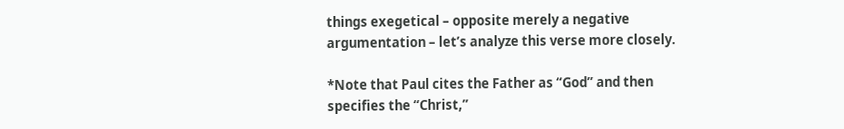things exegetical – opposite merely a negative argumentation – let’s analyze this verse more closely.

*Note that Paul cites the Father as “God” and then specifies the “Christ,”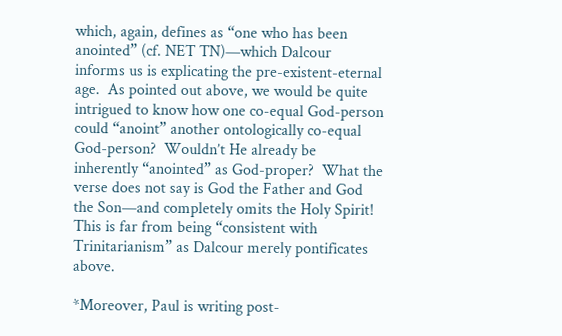which, again, defines as “one who has been anointed” (cf. NET TN)—which Dalcour informs us is explicating the pre-existent-eternal age.  As pointed out above, we would be quite intrigued to know how one co-equal God-person could “anoint” another ontologically co-equal God-person?  Wouldn’t He already be inherently “anointed” as God-proper?  What the verse does not say is God the Father and God the Son—and completely omits the Holy Spirit!  This is far from being “consistent with Trinitarianism” as Dalcour merely pontificates above.

*Moreover, Paul is writing post-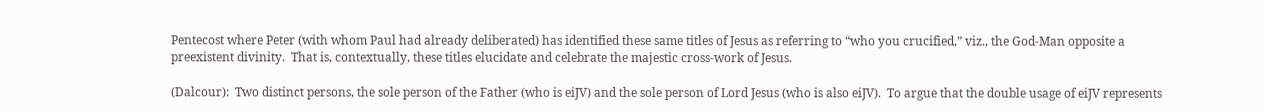Pentecost where Peter (with whom Paul had already deliberated) has identified these same titles of Jesus as referring to “who you crucified,” viz., the God-Man opposite a preexistent divinity.  That is, contextually, these titles elucidate and celebrate the majestic cross-work of Jesus.

(Dalcour):  Two distinct persons, the sole person of the Father (who is eiJV) and the sole person of Lord Jesus (who is also eiJV).  To argue that the double usage of eiJV represents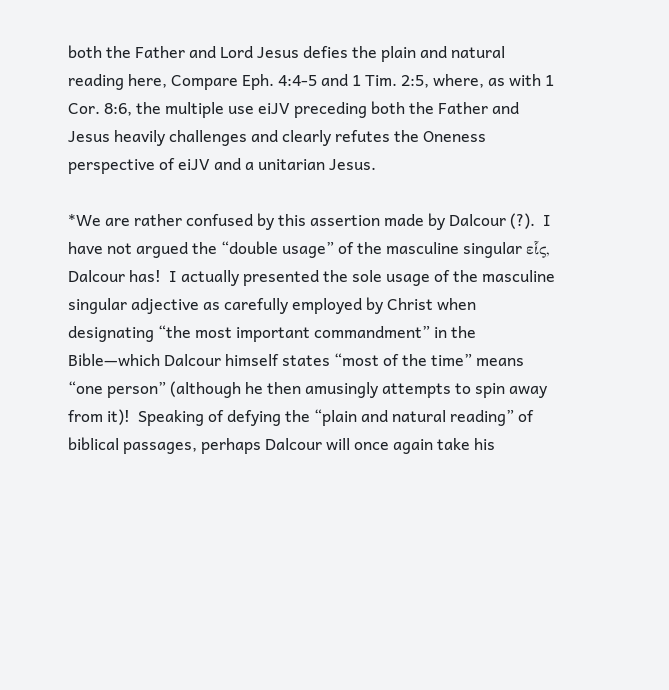both the Father and Lord Jesus defies the plain and natural reading here, Compare Eph. 4:4-5 and 1 Tim. 2:5, where, as with 1 Cor. 8:6, the multiple use eiJV preceding both the Father and Jesus heavily challenges and clearly refutes the Oneness perspective of eiJV and a unitarian Jesus.

*We are rather confused by this assertion made by Dalcour (?).  I have not argued the “double usage” of the masculine singular εἷς, Dalcour has!  I actually presented the sole usage of the masculine singular adjective as carefully employed by Christ when designating “the most important commandment” in the Bible—which Dalcour himself states “most of the time” means “one person” (although he then amusingly attempts to spin away from it)!  Speaking of defying the “plain and natural reading” of biblical passages, perhaps Dalcour will once again take his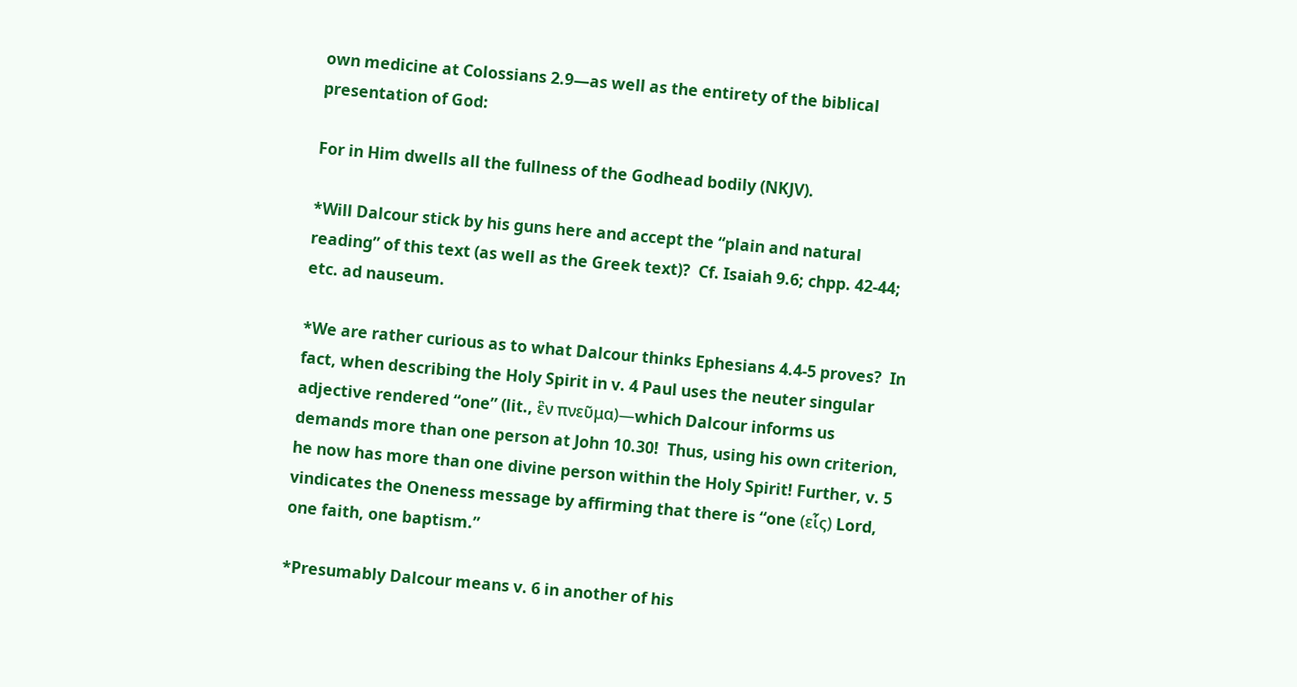own medicine at Colossians 2.9—as well as the entirety of the biblical presentation of God:

For in Him dwells all the fullness of the Godhead bodily (NKJV).

*Will Dalcour stick by his guns here and accept the “plain and natural reading” of this text (as well as the Greek text)?  Cf. Isaiah 9.6; chpp. 42-44; etc. ad nauseum.

*We are rather curious as to what Dalcour thinks Ephesians 4.4-5 proves?  In fact, when describing the Holy Spirit in v. 4 Paul uses the neuter singular adjective rendered “one” (lit., ἓν πνεῦμα)—which Dalcour informs us demands more than one person at John 10.30!  Thus, using his own criterion, he now has more than one divine person within the Holy Spirit! Further, v. 5 vindicates the Oneness message by affirming that there is “one (εἷς) Lord, one faith, one baptism.”

*Presumably Dalcour means v. 6 in another of his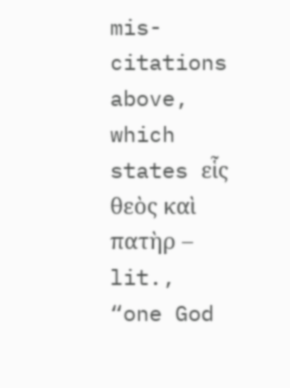mis-citations above, which states εἷς θεὸς καὶ πατὴρ – lit., “one God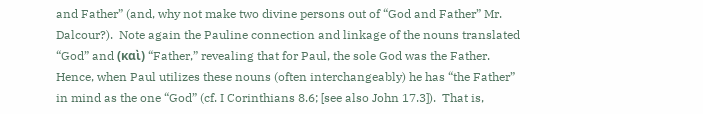and Father” (and, why not make two divine persons out of “God and Father” Mr. Dalcour?).  Note again the Pauline connection and linkage of the nouns translated “God” and (καὶ) “Father,” revealing that for Paul, the sole God was the Father.  Hence, when Paul utilizes these nouns (often interchangeably) he has “the Father” in mind as the one “God” (cf. I Corinthians 8.6; [see also John 17.3]).  That is,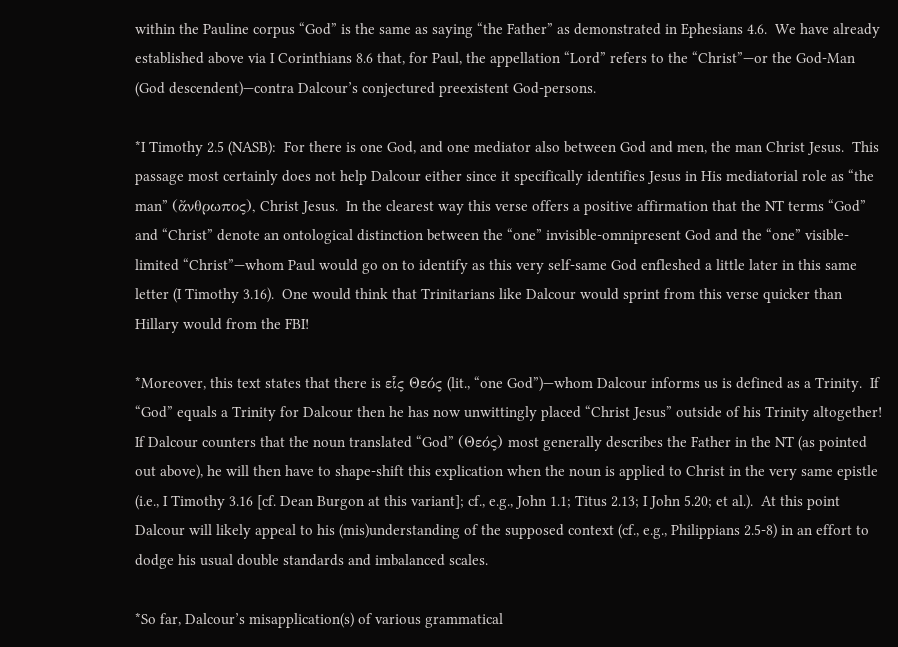within the Pauline corpus “God” is the same as saying “the Father” as demonstrated in Ephesians 4.6.  We have already established above via I Corinthians 8.6 that, for Paul, the appellation “Lord” refers to the “Christ”—or the God-Man (God descendent)—contra Dalcour’s conjectured preexistent God-persons.

*I Timothy 2.5 (NASB):  For there is one God, and one mediator also between God and men, the man Christ Jesus.  This passage most certainly does not help Dalcour either since it specifically identifies Jesus in His mediatorial role as “the man” (ἄνθρωπος), Christ Jesus.  In the clearest way this verse offers a positive affirmation that the NT terms “God” and “Christ” denote an ontological distinction between the “one” invisible-omnipresent God and the “one” visible-limited “Christ”—whom Paul would go on to identify as this very self-same God enfleshed a little later in this same letter (I Timothy 3.16).  One would think that Trinitarians like Dalcour would sprint from this verse quicker than Hillary would from the FBI!

*Moreover, this text states that there is εἷς Θεός (lit., “one God”)—whom Dalcour informs us is defined as a Trinity.  If “God” equals a Trinity for Dalcour then he has now unwittingly placed “Christ Jesus” outside of his Trinity altogether!  If Dalcour counters that the noun translated “God” (Θεός) most generally describes the Father in the NT (as pointed out above), he will then have to shape-shift this explication when the noun is applied to Christ in the very same epistle (i.e., I Timothy 3.16 [cf. Dean Burgon at this variant]; cf., e.g., John 1.1; Titus 2.13; I John 5.20; et al.).  At this point Dalcour will likely appeal to his (mis)understanding of the supposed context (cf., e.g., Philippians 2.5-8) in an effort to dodge his usual double standards and imbalanced scales.

*So far, Dalcour’s misapplication(s) of various grammatical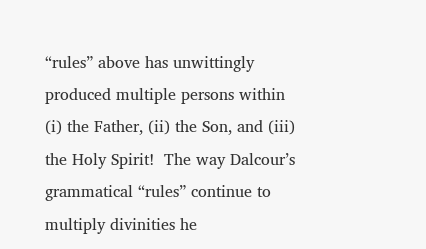“rules” above has unwittingly produced multiple persons within (i) the Father, (ii) the Son, and (iii) the Holy Spirit!  The way Dalcour’s grammatical “rules” continue to multiply divinities he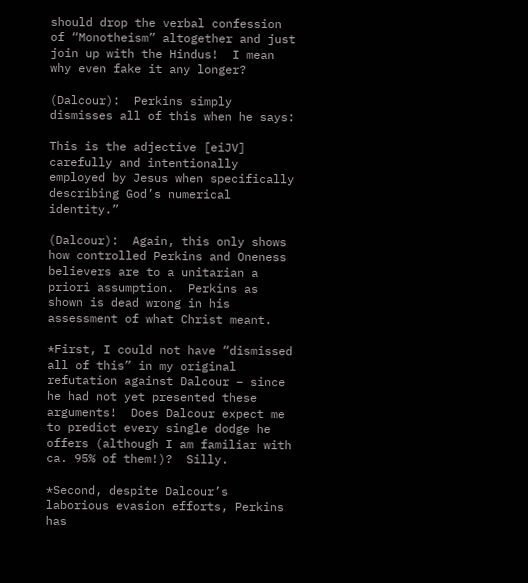should drop the verbal confession of “Monotheism” altogether and just join up with the Hindus!  I mean why even fake it any longer?

(Dalcour):  Perkins simply dismisses all of this when he says:

This is the adjective [eiJV] carefully and intentionally employed by Jesus when specifically describing God’s numerical identity.”

(Dalcour):  Again, this only shows how controlled Perkins and Oneness believers are to a unitarian a priori assumption.  Perkins as shown is dead wrong in his assessment of what Christ meant.

*First, I could not have “dismissed all of this” in my original refutation against Dalcour – since he had not yet presented these arguments!  Does Dalcour expect me to predict every single dodge he offers (although I am familiar with ca. 95% of them!)?  Silly.

*Second, despite Dalcour’s laborious evasion efforts, Perkins has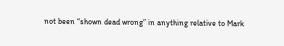not been “shown dead wrong” in anything relative to Mark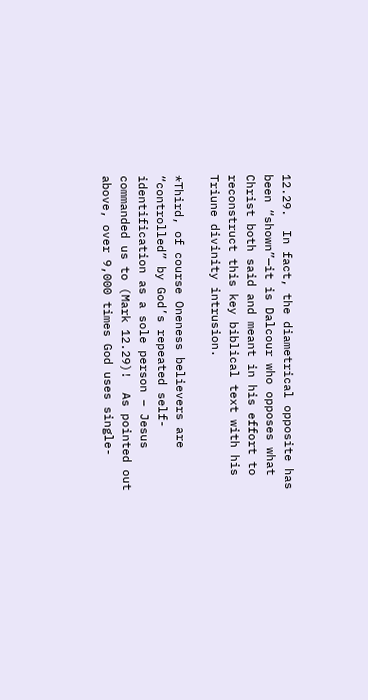12.29.  In fact, the diametrical opposite has been “shown”—it is Dalcour who opposes what Christ both said and meant in his effort to reconstruct this key biblical text with his Triune divinity intrusion.

*Third, of course Oneness believers are “controlled” by God’s repeated self-identification as a sole person – Jesus commanded us to (Mark 12.29)!  As pointed out above, over 9,000 times God uses single-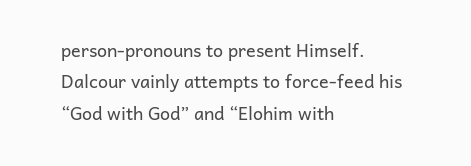person-pronouns to present Himself.  Dalcour vainly attempts to force-feed his “God with God” and “Elohim with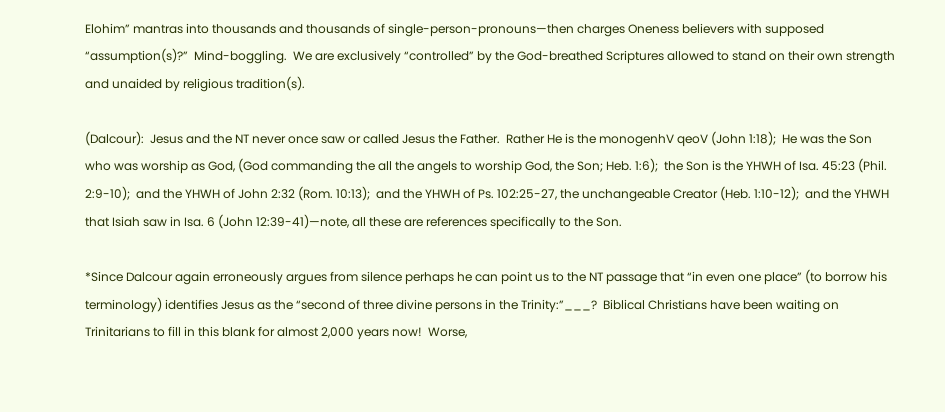Elohim” mantras into thousands and thousands of single-person-pronouns—then charges Oneness believers with supposed “assumption(s)?”  Mind-boggling.  We are exclusively “controlled” by the God-breathed Scriptures allowed to stand on their own strength and unaided by religious tradition(s).

(Dalcour):  Jesus and the NT never once saw or called Jesus the Father.  Rather He is the monogenhV qeoV (John 1:18);  He was the Son who was worship as God, (God commanding the all the angels to worship God, the Son; Heb. 1:6);  the Son is the YHWH of Isa. 45:23 (Phil. 2:9-10);  and the YHWH of John 2:32 (Rom. 10:13);  and the YHWH of Ps. 102:25-27, the unchangeable Creator (Heb. 1:10-12);  and the YHWH that Isiah saw in Isa. 6 (John 12:39-41)—note, all these are references specifically to the Son.

*Since Dalcour again erroneously argues from silence perhaps he can point us to the NT passage that “in even one place” (to borrow his terminology) identifies Jesus as the “second of three divine persons in the Trinity:”___?  Biblical Christians have been waiting on Trinitarians to fill in this blank for almost 2,000 years now!  Worse,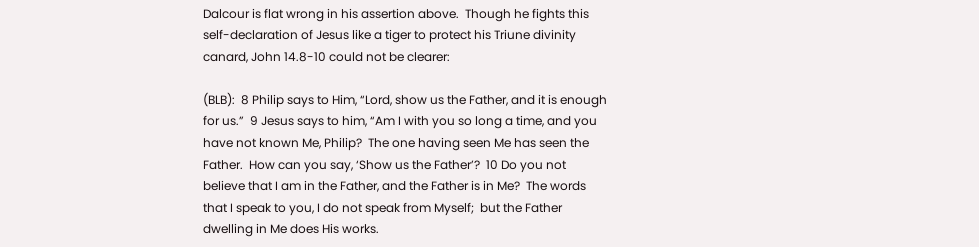Dalcour is flat wrong in his assertion above.  Though he fights this self-declaration of Jesus like a tiger to protect his Triune divinity canard, John 14.8-10 could not be clearer:

(BLB):  8 Philip says to Him, “Lord, show us the Father, and it is enough for us.”  9 Jesus says to him, “Am I with you so long a time, and you have not known Me, Philip?  The one having seen Me has seen the Father.  How can you say, ‘Show us the Father’?  10 Do you not believe that I am in the Father, and the Father is in Me?  The words that I speak to you, I do not speak from Myself;  but the Father dwelling in Me does His works.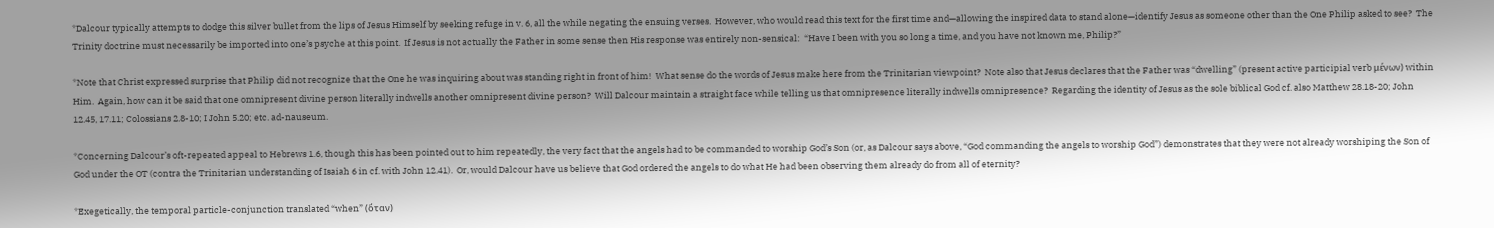*Dalcour typically attempts to dodge this silver bullet from the lips of Jesus Himself by seeking refuge in v. 6, all the while negating the ensuing verses.  However, who would read this text for the first time and—allowing the inspired data to stand alone—identify Jesus as someone other than the One Philip asked to see?  The Trinity doctrine must necessarily be imported into one’s psyche at this point.  If Jesus is not actually the Father in some sense then His response was entirely non-sensical:  “Have I been with you so long a time, and you have not known me, Philip?”

*Note that Christ expressed surprise that Philip did not recognize that the One he was inquiring about was standing right in front of him!  What sense do the words of Jesus make here from the Trinitarian viewpoint?  Note also that Jesus declares that the Father was “dwelling” (present active participial verb μένων) within Him.  Again, how can it be said that one omnipresent divine person literally indwells another omnipresent divine person?  Will Dalcour maintain a straight face while telling us that omnipresence literally indwells omnipresence?  Regarding the identity of Jesus as the sole biblical God cf. also Matthew 28.18-20; John 12.45, 17.11; Colossians 2.8-10; I John 5.20; etc. ad-nauseum.

*Concerning Dalcour’s oft-repeated appeal to Hebrews 1.6, though this has been pointed out to him repeatedly, the very fact that the angels had to be commanded to worship God’s Son (or, as Dalcour says above, “God commanding the angels to worship God”) demonstrates that they were not already worshiping the Son of God under the OT (contra the Trinitarian understanding of Isaiah 6 in cf. with John 12.41).  Or, would Dalcour have us believe that God ordered the angels to do what He had been observing them already do from all of eternity?

*Exegetically, the temporal particle-conjunction translated “when” (ὅταν)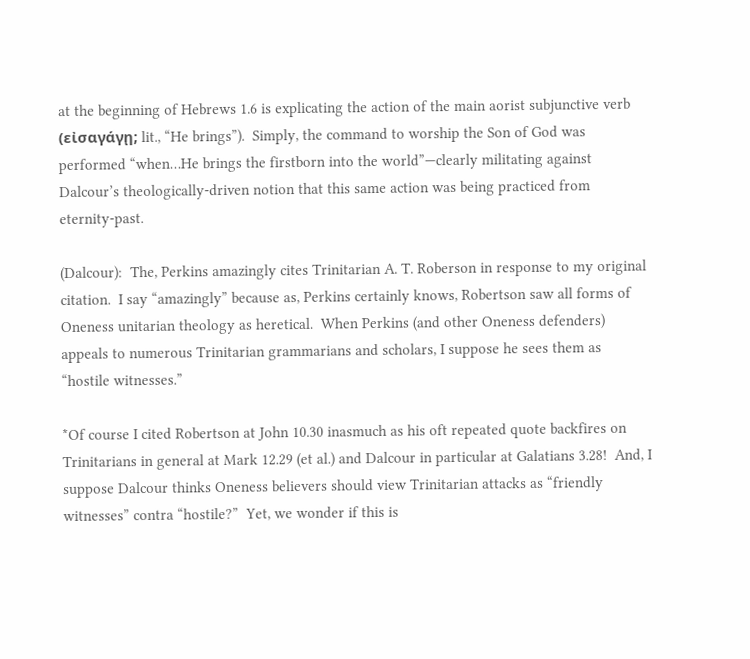at the beginning of Hebrews 1.6 is explicating the action of the main aorist subjunctive verb (εἰσαγάγῃ; lit., “He brings”).  Simply, the command to worship the Son of God was performed “when…He brings the firstborn into the world”—clearly militating against Dalcour’s theologically-driven notion that this same action was being practiced from eternity-past.

(Dalcour):  The, Perkins amazingly cites Trinitarian A. T. Roberson in response to my original citation.  I say “amazingly” because as, Perkins certainly knows, Robertson saw all forms of Oneness unitarian theology as heretical.  When Perkins (and other Oneness defenders) appeals to numerous Trinitarian grammarians and scholars, I suppose he sees them as “hostile witnesses.”

*Of course I cited Robertson at John 10.30 inasmuch as his oft repeated quote backfires on Trinitarians in general at Mark 12.29 (et al.) and Dalcour in particular at Galatians 3.28!  And, I suppose Dalcour thinks Oneness believers should view Trinitarian attacks as “friendly witnesses” contra “hostile?”  Yet, we wonder if this is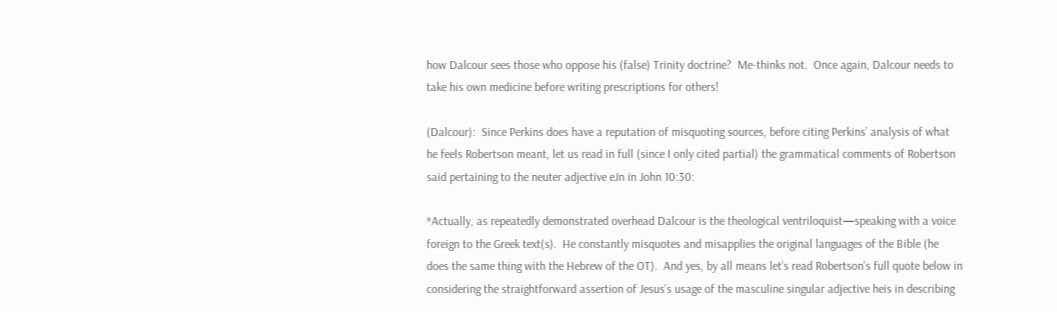how Dalcour sees those who oppose his (false) Trinity doctrine?  Me-thinks not.  Once again, Dalcour needs to take his own medicine before writing prescriptions for others!

(Dalcour):  Since Perkins does have a reputation of misquoting sources, before citing Perkins’ analysis of what he feels Robertson meant, let us read in full (since I only cited partial) the grammatical comments of Robertson said pertaining to the neuter adjective eJn in John 10:30:

*Actually, as repeatedly demonstrated overhead Dalcour is the theological ventriloquist—speaking with a voice foreign to the Greek text(s).  He constantly misquotes and misapplies the original languages of the Bible (he does the same thing with the Hebrew of the OT).  And yes, by all means let’s read Robertson’s full quote below in considering the straightforward assertion of Jesus’s usage of the masculine singular adjective heis in describing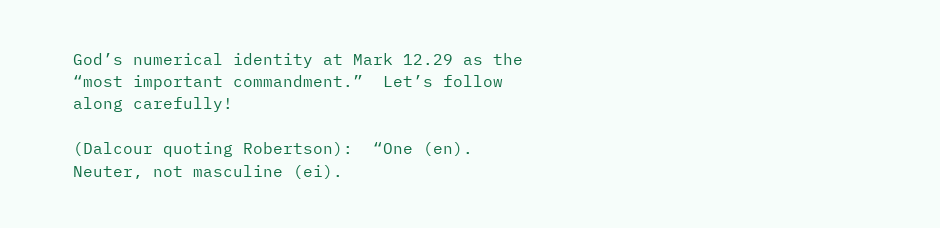God’s numerical identity at Mark 12.29 as the “most important commandment.”  Let’s follow along carefully!

(Dalcour quoting Robertson):  “One (en).  Neuter, not masculine (ei).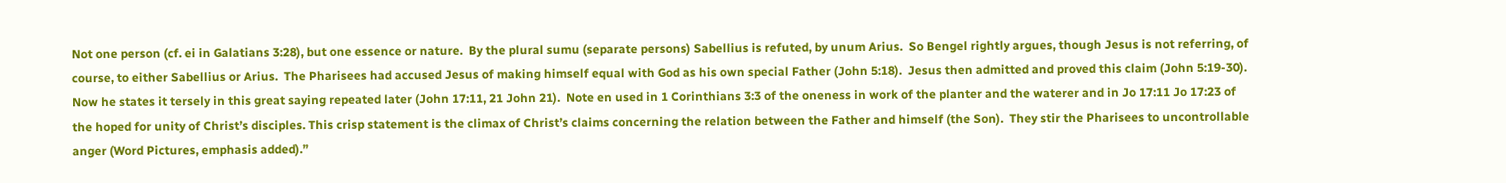Not one person (cf. ei in Galatians 3:28), but one essence or nature.  By the plural sumu (separate persons) Sabellius is refuted, by unum Arius.  So Bengel rightly argues, though Jesus is not referring, of course, to either Sabellius or Arius.  The Pharisees had accused Jesus of making himself equal with God as his own special Father (John 5:18).  Jesus then admitted and proved this claim (John 5:19-30).  Now he states it tersely in this great saying repeated later (John 17:11, 21 John 21).  Note en used in 1 Corinthians 3:3 of the oneness in work of the planter and the waterer and in Jo 17:11 Jo 17:23 of the hoped for unity of Christ’s disciples. This crisp statement is the climax of Christ’s claims concerning the relation between the Father and himself (the Son).  They stir the Pharisees to uncontrollable anger (Word Pictures, emphasis added).”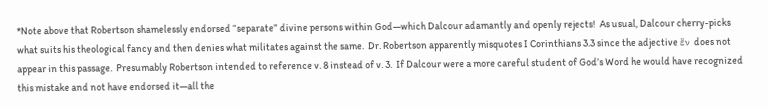*Note above that Robertson shamelessly endorsed “separate” divine persons within God—which Dalcour adamantly and openly rejects!  As usual, Dalcour cherry-picks what suits his theological fancy and then denies what militates against the same.  Dr. Robertson apparently misquotes I Corinthians 3.3 since the adjective ἕν does not appear in this passage.  Presumably Robertson intended to reference v. 8 instead of v. 3.  If Dalcour were a more careful student of God’s Word he would have recognized this mistake and not have endorsed it—all the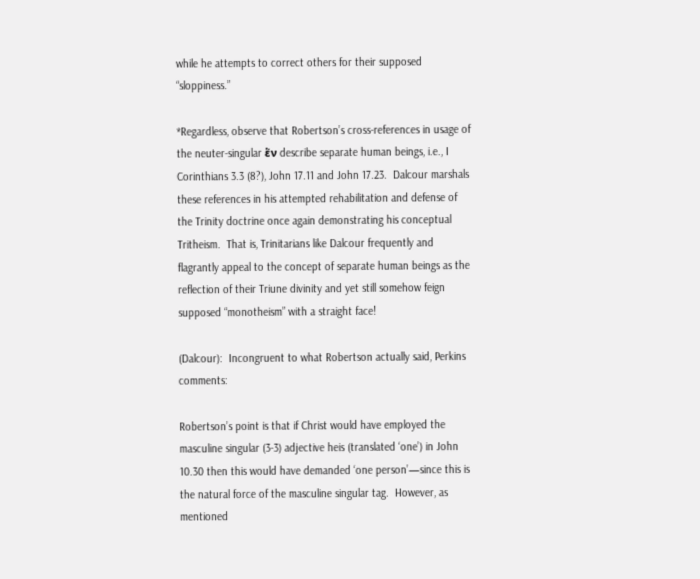while he attempts to correct others for their supposed “sloppiness.”

*Regardless, observe that Robertson’s cross-references in usage of the neuter-singular ἕν describe separate human beings, i.e., I Corinthians 3.3 (8?), John 17.11 and John 17.23.  Dalcour marshals these references in his attempted rehabilitation and defense of the Trinity doctrine once again demonstrating his conceptual Tritheism.  That is, Trinitarians like Dalcour frequently and flagrantly appeal to the concept of separate human beings as the reflection of their Triune divinity and yet still somehow feign supposed “monotheism” with a straight face!

(Dalcour):  Incongruent to what Robertson actually said, Perkins comments:

Robertson’s point is that if Christ would have employed the masculine singular (3-3) adjective heis (translated ‘one’) in John 10.30 then this would have demanded ‘one person’—since this is the natural force of the masculine singular tag.  However, as mentioned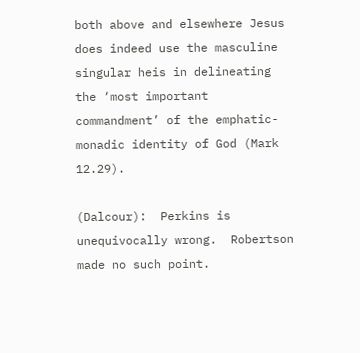both above and elsewhere Jesus does indeed use the masculine singular heis in delineating the ‘most important commandment’ of the emphatic-monadic identity of God (Mark 12.29).

(Dalcour):  Perkins is unequivocally wrong.  Robertson made no such point.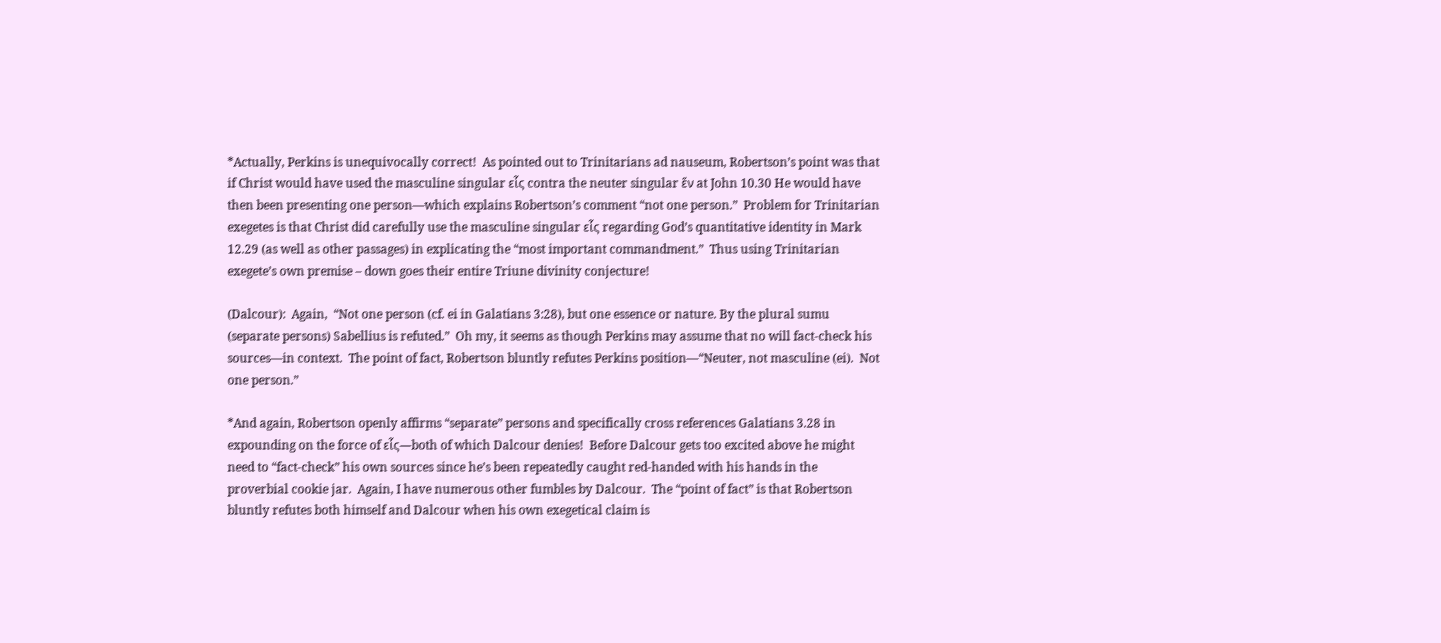*Actually, Perkins is unequivocally correct!  As pointed out to Trinitarians ad nauseum, Robertson’s point was that if Christ would have used the masculine singular εἷς contra the neuter singular ἕν at John 10.30 He would have then been presenting one person—which explains Robertson’s comment “not one person.”  Problem for Trinitarian exegetes is that Christ did carefully use the masculine singular εἷς regarding God’s quantitative identity in Mark 12.29 (as well as other passages) in explicating the “most important commandment.”  Thus using Trinitarian exegete’s own premise – down goes their entire Triune divinity conjecture!

(Dalcour):  Again,  “Not one person (cf. ei in Galatians 3:28), but one essence or nature. By the plural sumu (separate persons) Sabellius is refuted.”  Oh my, it seems as though Perkins may assume that no will fact-check his sources—in context.  The point of fact, Robertson bluntly refutes Perkins position—“Neuter, not masculine (ei).  Not one person.”

*And again, Robertson openly affirms “separate” persons and specifically cross references Galatians 3.28 in expounding on the force of εἷς—both of which Dalcour denies!  Before Dalcour gets too excited above he might need to “fact-check” his own sources since he’s been repeatedly caught red-handed with his hands in the proverbial cookie jar.  Again, I have numerous other fumbles by Dalcour.  The “point of fact” is that Robertson bluntly refutes both himself and Dalcour when his own exegetical claim is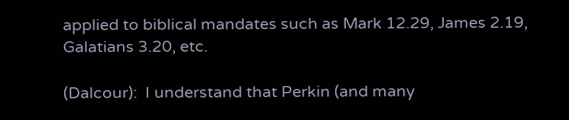applied to biblical mandates such as Mark 12.29, James 2.19, Galatians 3.20, etc.

(Dalcour):  I understand that Perkin (and many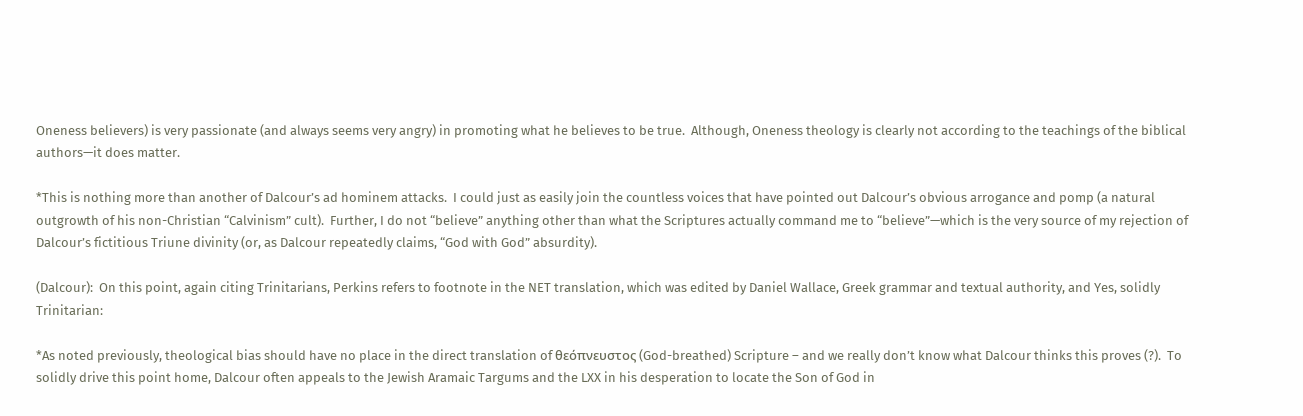Oneness believers) is very passionate (and always seems very angry) in promoting what he believes to be true.  Although, Oneness theology is clearly not according to the teachings of the biblical authors—it does matter.

*This is nothing more than another of Dalcour’s ad hominem attacks.  I could just as easily join the countless voices that have pointed out Dalcour’s obvious arrogance and pomp (a natural outgrowth of his non-Christian “Calvinism” cult).  Further, I do not “believe” anything other than what the Scriptures actually command me to “believe”—which is the very source of my rejection of Dalcour’s fictitious Triune divinity (or, as Dalcour repeatedly claims, “God with God” absurdity).

(Dalcour):  On this point, again citing Trinitarians, Perkins refers to footnote in the NET translation, which was edited by Daniel Wallace, Greek grammar and textual authority, and Yes, solidly Trinitarian:

*As noted previously, theological bias should have no place in the direct translation of θεόπνευστος (God-breathed) Scripture – and we really don’t know what Dalcour thinks this proves (?).  To solidly drive this point home, Dalcour often appeals to the Jewish Aramaic Targums and the LXX in his desperation to locate the Son of God in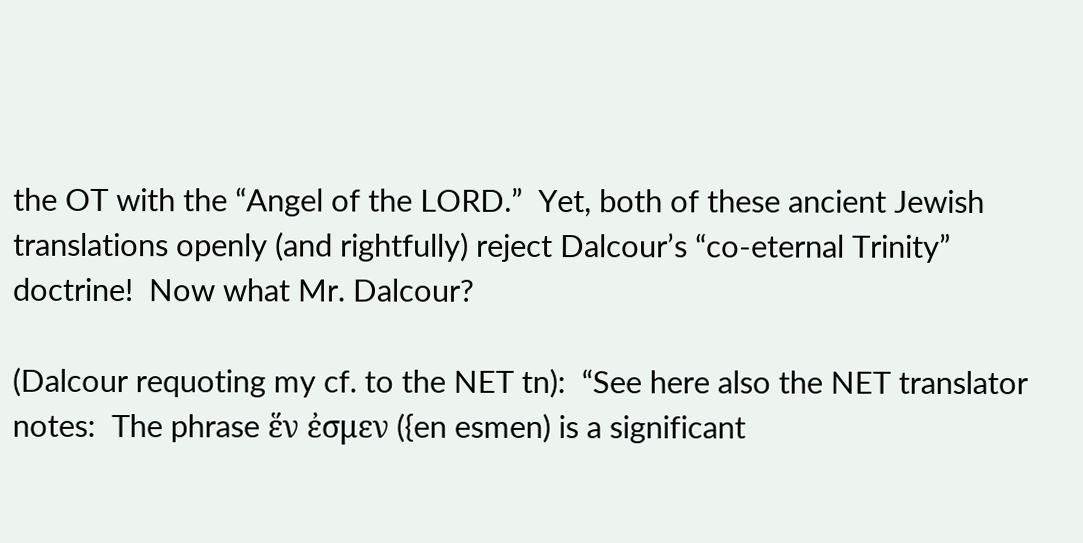the OT with the “Angel of the LORD.”  Yet, both of these ancient Jewish translations openly (and rightfully) reject Dalcour’s “co-eternal Trinity” doctrine!  Now what Mr. Dalcour?

(Dalcour requoting my cf. to the NET tn):  “See here also the NET translator notes:  The phrase ἕν ἐσμεν ({en esmen) is a significant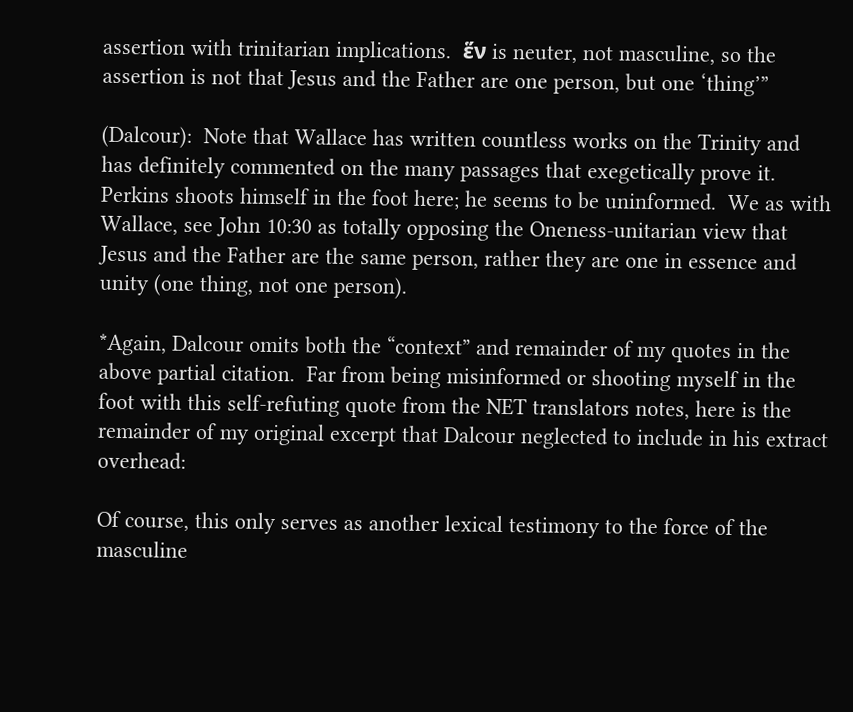assertion with trinitarian implications.  ἕν is neuter, not masculine, so the assertion is not that Jesus and the Father are one person, but one ‘thing’”

(Dalcour):  Note that Wallace has written countless works on the Trinity and has definitely commented on the many passages that exegetically prove it.  Perkins shoots himself in the foot here; he seems to be uninformed.  We as with Wallace, see John 10:30 as totally opposing the Oneness-unitarian view that Jesus and the Father are the same person, rather they are one in essence and unity (one thing, not one person).

*Again, Dalcour omits both the “context” and remainder of my quotes in the above partial citation.  Far from being misinformed or shooting myself in the foot with this self-refuting quote from the NET translators notes, here is the remainder of my original excerpt that Dalcour neglected to include in his extract overhead:

Of course, this only serves as another lexical testimony to the force of the masculine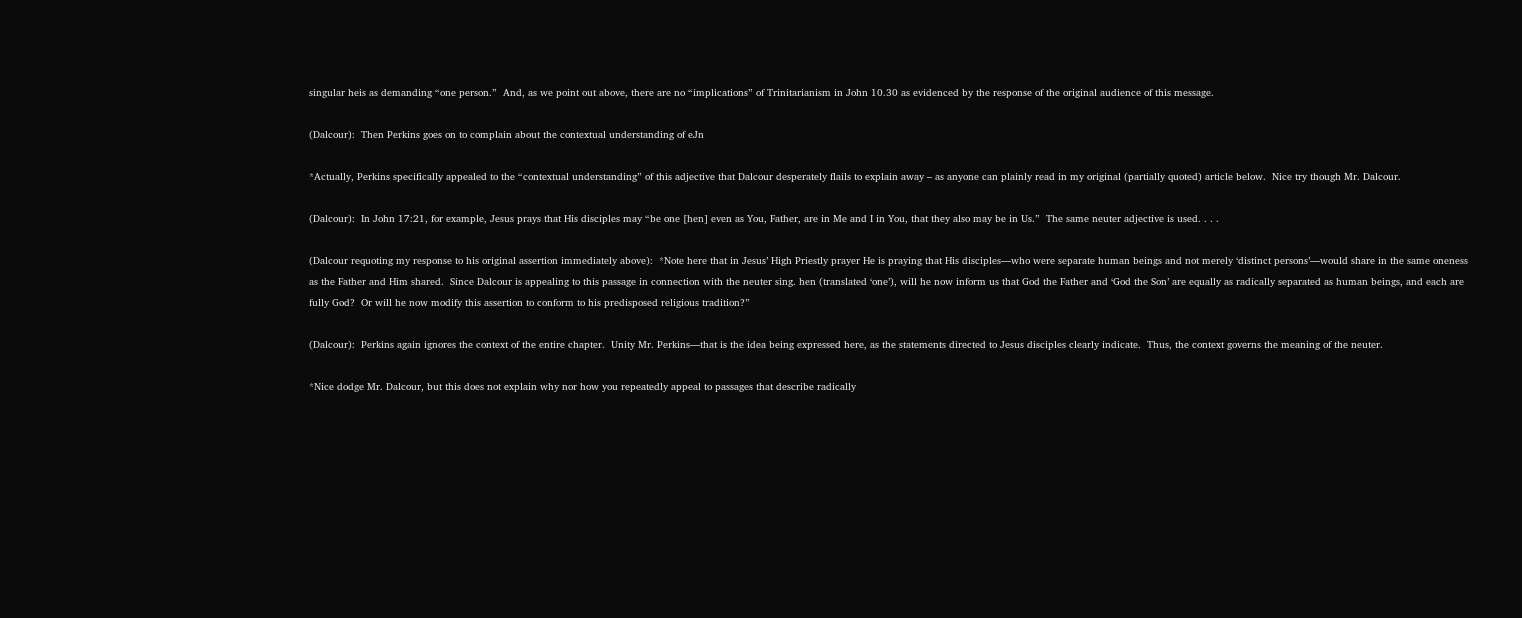singular heis as demanding “one person.”  And, as we point out above, there are no “implications” of Trinitarianism in John 10.30 as evidenced by the response of the original audience of this message.

(Dalcour):  Then Perkins goes on to complain about the contextual understanding of eJn

*Actually, Perkins specifically appealed to the “contextual understanding” of this adjective that Dalcour desperately flails to explain away – as anyone can plainly read in my original (partially quoted) article below.  Nice try though Mr. Dalcour.

(Dalcour):  In John 17:21, for example, Jesus prays that His disciples may “be one [hen] even as You, Father, are in Me and I in You, that they also may be in Us.”  The same neuter adjective is used. . . .

(Dalcour requoting my response to his original assertion immediately above):  *Note here that in Jesus’ High Priestly prayer He is praying that His disciples—who were separate human beings and not merely ‘distinct persons’—would share in the same oneness as the Father and Him shared.  Since Dalcour is appealing to this passage in connection with the neuter sing. hen (translated ‘one’), will he now inform us that God the Father and ‘God the Son’ are equally as radically separated as human beings, and each are fully God?  Or will he now modify this assertion to conform to his predisposed religious tradition?”

(Dalcour):  Perkins again ignores the context of the entire chapter.  Unity Mr. Perkins—that is the idea being expressed here, as the statements directed to Jesus disciples clearly indicate.  Thus, the context governs the meaning of the neuter.

*Nice dodge Mr. Dalcour, but this does not explain why nor how you repeatedly appeal to passages that describe radically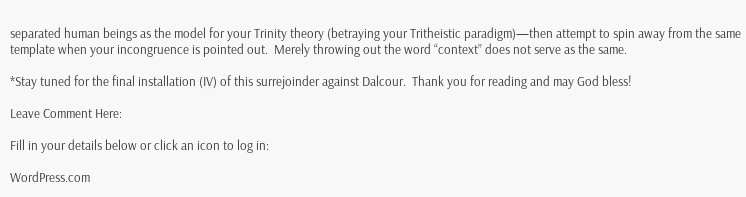separated human beings as the model for your Trinity theory (betraying your Tritheistic paradigm)—then attempt to spin away from the same template when your incongruence is pointed out.  Merely throwing out the word “context” does not serve as the same.

*Stay tuned for the final installation (IV) of this surrejoinder against Dalcour.  Thank you for reading and may God bless!

Leave Comment Here:

Fill in your details below or click an icon to log in:

WordPress.com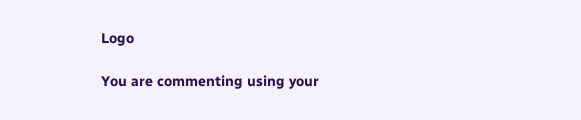Logo

You are commenting using your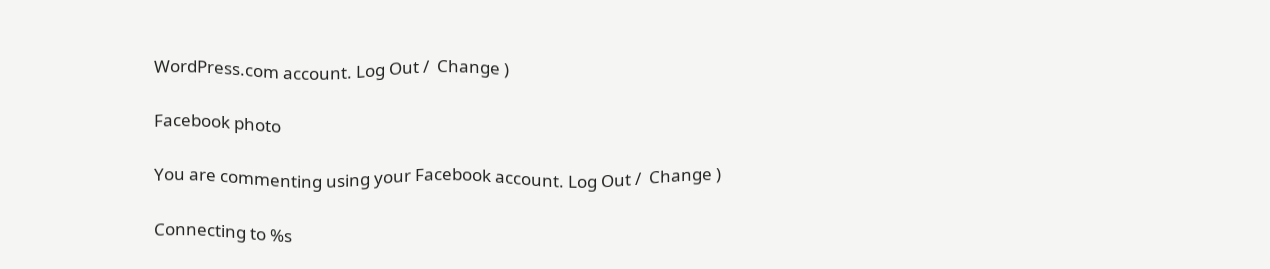WordPress.com account. Log Out /  Change )

Facebook photo

You are commenting using your Facebook account. Log Out /  Change )

Connecting to %s